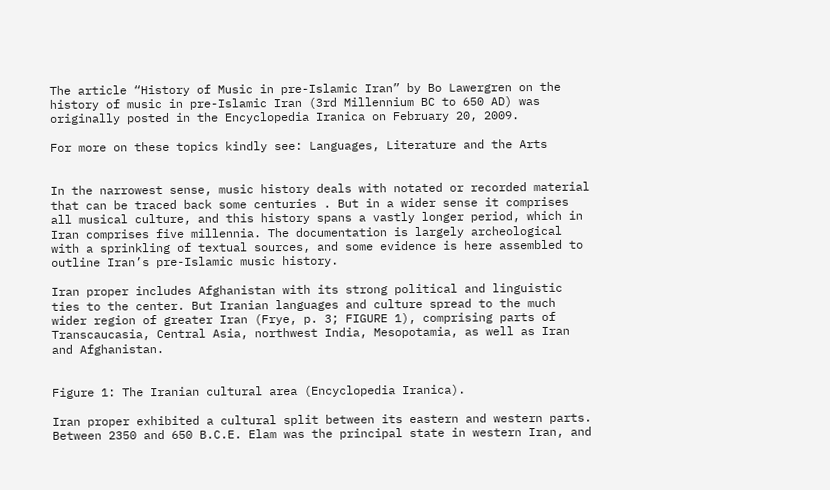The article “History of Music in pre-Islamic Iran” by Bo Lawergren on the history of music in pre-Islamic Iran (3rd Millennium BC to 650 AD) was originally posted in the Encyclopedia Iranica on February 20, 2009.

For more on these topics kindly see: Languages, Literature and the Arts


In the narrowest sense, music history deals with notated or recorded material that can be traced back some centuries . But in a wider sense it comprises all musical culture, and this history spans a vastly longer period, which in Iran comprises five millennia. The documentation is largely archeological with a sprinkling of textual sources, and some evidence is here assembled to outline Iran’s pre-Islamic music history.

Iran proper includes Afghanistan with its strong political and linguistic ties to the center. But Iranian languages and culture spread to the much wider region of greater Iran (Frye, p. 3; FIGURE 1), comprising parts of Transcaucasia, Central Asia, northwest India, Mesopotamia, as well as Iran and Afghanistan.


Figure 1: The Iranian cultural area (Encyclopedia Iranica).

Iran proper exhibited a cultural split between its eastern and western parts. Between 2350 and 650 B.C.E. Elam was the principal state in western Iran, and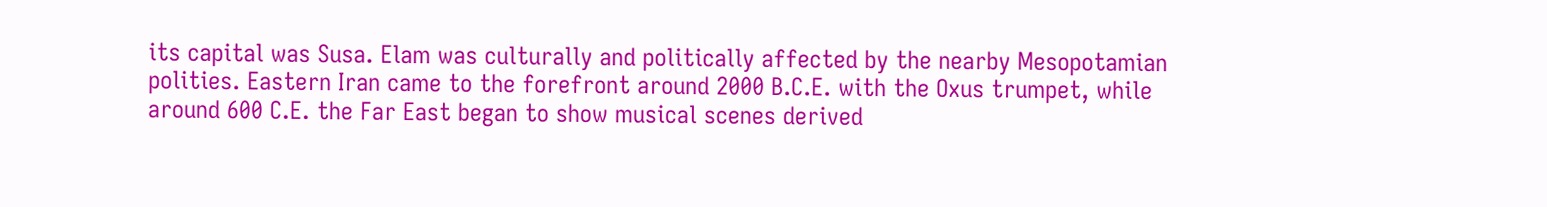its capital was Susa. Elam was culturally and politically affected by the nearby Mesopotamian polities. Eastern Iran came to the forefront around 2000 B.C.E. with the Oxus trumpet, while around 600 C.E. the Far East began to show musical scenes derived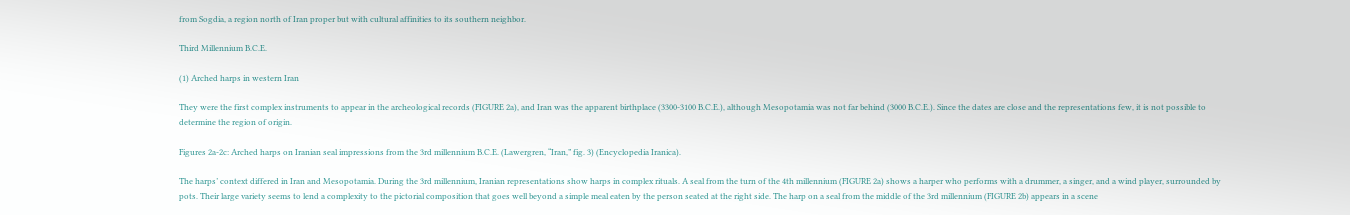from Sogdia, a region north of Iran proper but with cultural affinities to its southern neighbor.

Third Millennium B.C.E.

(1) Arched harps in western Iran

They were the first complex instruments to appear in the archeological records (FIGURE 2a), and Iran was the apparent birthplace (3300-3100 B.C.E.), although Mesopotamia was not far behind (3000 B.C.E.). Since the dates are close and the representations few, it is not possible to determine the region of origin.

Figures 2a-2c: Arched harps on Iranian seal impressions from the 3rd millennium B.C.E. (Lawergren, “Iran,” fig. 3) (Encyclopedia Iranica).

The harps’ context differed in Iran and Mesopotamia. During the 3rd millennium, Iranian representations show harps in complex rituals. A seal from the turn of the 4th millennium (FIGURE 2a) shows a harper who performs with a drummer, a singer, and a wind player, surrounded by pots. Their large variety seems to lend a complexity to the pictorial composition that goes well beyond a simple meal eaten by the person seated at the right side. The harp on a seal from the middle of the 3rd millennium (FIGURE 2b) appears in a scene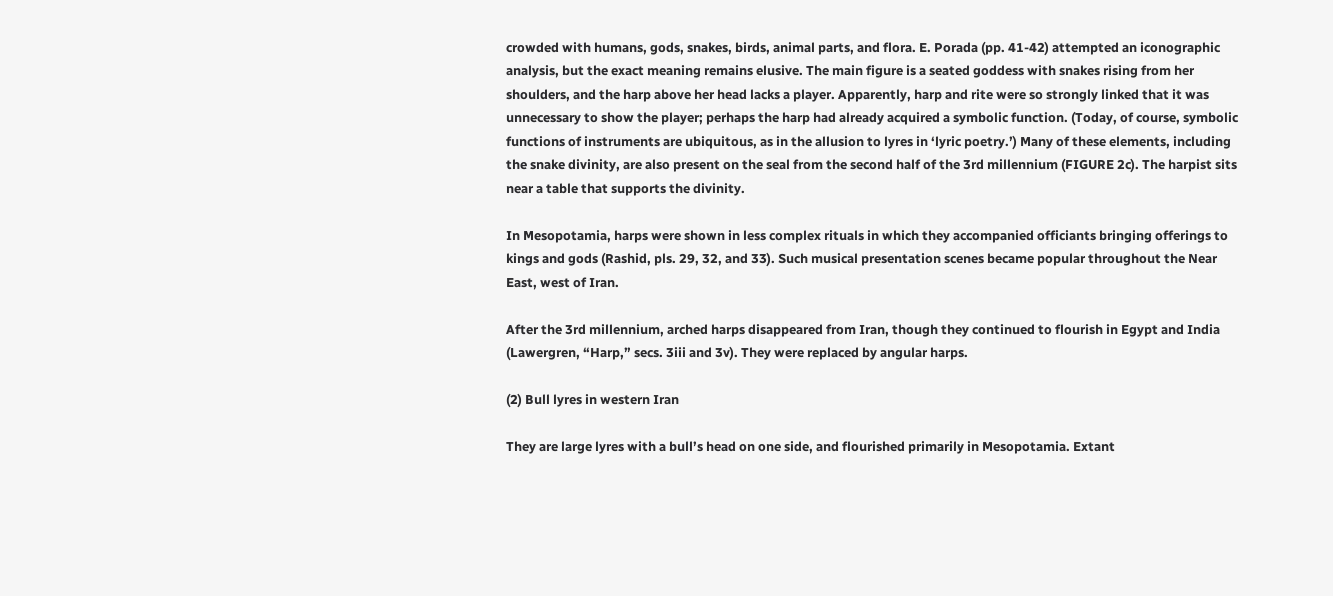crowded with humans, gods, snakes, birds, animal parts, and flora. E. Porada (pp. 41-42) attempted an iconographic analysis, but the exact meaning remains elusive. The main figure is a seated goddess with snakes rising from her shoulders, and the harp above her head lacks a player. Apparently, harp and rite were so strongly linked that it was unnecessary to show the player; perhaps the harp had already acquired a symbolic function. (Today, of course, symbolic functions of instruments are ubiquitous, as in the allusion to lyres in ‘lyric poetry.’) Many of these elements, including the snake divinity, are also present on the seal from the second half of the 3rd millennium (FIGURE 2c). The harpist sits near a table that supports the divinity.

In Mesopotamia, harps were shown in less complex rituals in which they accompanied officiants bringing offerings to kings and gods (Rashid, pls. 29, 32, and 33). Such musical presentation scenes became popular throughout the Near East, west of Iran.

After the 3rd millennium, arched harps disappeared from Iran, though they continued to flourish in Egypt and India (Lawergren, “Harp,” secs. 3iii and 3v). They were replaced by angular harps.

(2) Bull lyres in western Iran

They are large lyres with a bull’s head on one side, and flourished primarily in Mesopotamia. Extant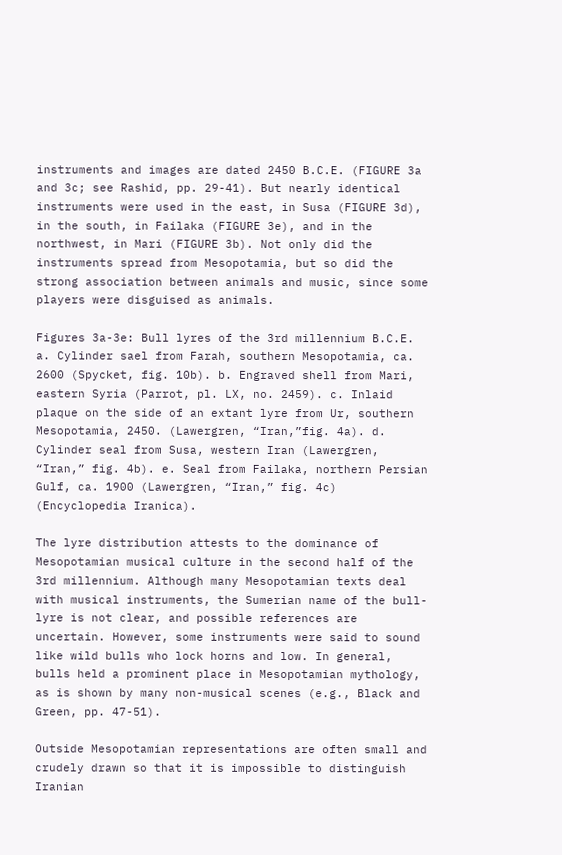instruments and images are dated 2450 B.C.E. (FIGURE 3a and 3c; see Rashid, pp. 29-41). But nearly identical instruments were used in the east, in Susa (FIGURE 3d), in the south, in Failaka (FIGURE 3e), and in the northwest, in Mari (FIGURE 3b). Not only did the instruments spread from Mesopotamia, but so did the strong association between animals and music, since some players were disguised as animals.

Figures 3a-3e: Bull lyres of the 3rd millennium B.C.E. a. Cylinder sael from Farah, southern Mesopotamia, ca. 2600 (Spycket, fig. 10b). b. Engraved shell from Mari, eastern Syria (Parrot, pl. LX, no. 2459). c. Inlaid plaque on the side of an extant lyre from Ur, southern Mesopotamia, 2450. (Lawergren, “Iran,”fig. 4a). d. Cylinder seal from Susa, western Iran (Lawergren, “Iran,” fig. 4b). e. Seal from Failaka, northern Persian Gulf, ca. 1900 (Lawergren, “Iran,” fig. 4c) (Encyclopedia Iranica).

The lyre distribution attests to the dominance of Mesopotamian musical culture in the second half of the 3rd millennium. Although many Mesopotamian texts deal with musical instruments, the Sumerian name of the bull-lyre is not clear, and possible references are uncertain. However, some instruments were said to sound like wild bulls who lock horns and low. In general, bulls held a prominent place in Mesopotamian mythology, as is shown by many non-musical scenes (e.g., Black and Green, pp. 47-51).

Outside Mesopotamian representations are often small and crudely drawn so that it is impossible to distinguish Iranian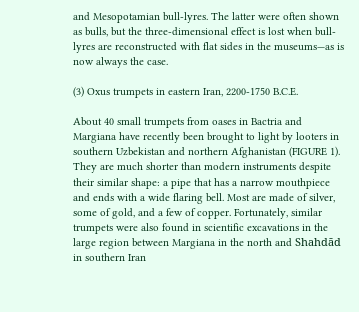and Mesopotamian bull-lyres. The latter were often shown as bulls, but the three-dimensional effect is lost when bull-lyres are reconstructed with flat sides in the museums—as is now always the case.

(3) Oxus trumpets in eastern Iran, 2200-1750 B.C.E.

About 40 small trumpets from oases in Bactria and Margiana have recently been brought to light by looters in southern Uzbekistan and northern Afghanistan (FIGURE 1). They are much shorter than modern instruments despite their similar shape: a pipe that has a narrow mouthpiece and ends with a wide flaring bell. Most are made of silver, some of gold, and a few of copper. Fortunately, similar trumpets were also found in scientific excavations in the large region between Margiana in the north and Shahdād in southern Iran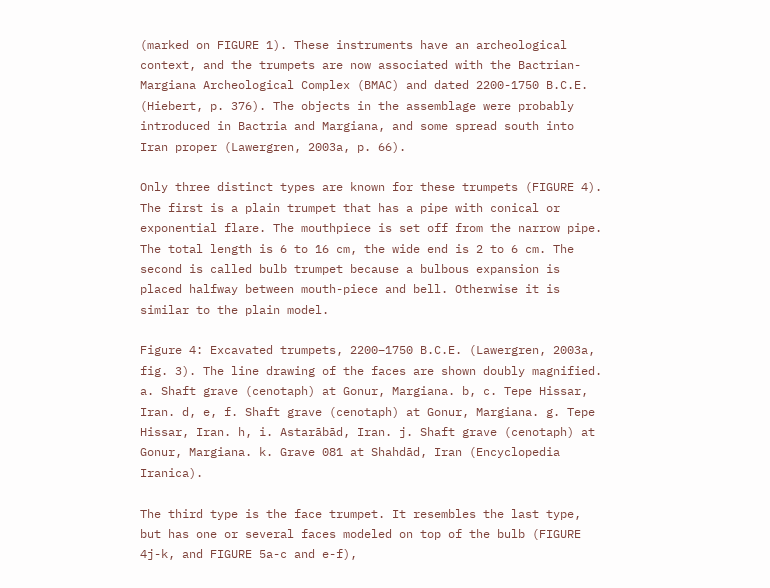(marked on FIGURE 1). These instruments have an archeological context, and the trumpets are now associated with the Bactrian-Margiana Archeological Complex (BMAC) and dated 2200-1750 B.C.E. (Hiebert, p. 376). The objects in the assemblage were probably introduced in Bactria and Margiana, and some spread south into Iran proper (Lawergren, 2003a, p. 66).

Only three distinct types are known for these trumpets (FIGURE 4). The first is a plain trumpet that has a pipe with conical or exponential flare. The mouthpiece is set off from the narrow pipe. The total length is 6 to 16 cm, the wide end is 2 to 6 cm. The second is called bulb trumpet because a bulbous expansion is placed halfway between mouth-piece and bell. Otherwise it is similar to the plain model.

Figure 4: Excavated trumpets, 2200–1750 B.C.E. (Lawergren, 2003a, fig. 3). The line drawing of the faces are shown doubly magnified. a. Shaft grave (cenotaph) at Gonur, Margiana. b, c. Tepe Hissar, Iran. d, e, f. Shaft grave (cenotaph) at Gonur, Margiana. g. Tepe Hissar, Iran. h, i. Astarābād, Iran. j. Shaft grave (cenotaph) at Gonur, Margiana. k. Grave 081 at Shahdād, Iran (Encyclopedia Iranica).

The third type is the face trumpet. It resembles the last type, but has one or several faces modeled on top of the bulb (FIGURE 4j-k, and FIGURE 5a-c and e-f),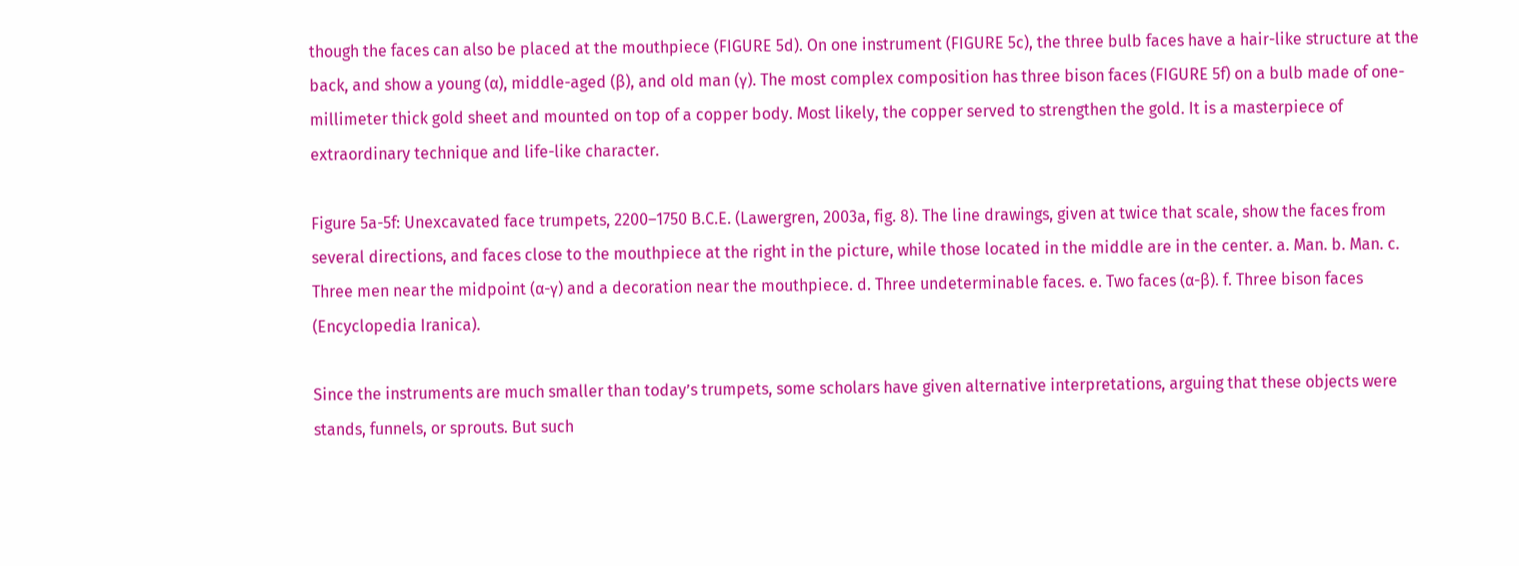though the faces can also be placed at the mouthpiece (FIGURE 5d). On one instrument (FIGURE 5c), the three bulb faces have a hair-like structure at the back, and show a young (α), middle-aged (β), and old man (γ). The most complex composition has three bison faces (FIGURE 5f) on a bulb made of one-millimeter thick gold sheet and mounted on top of a copper body. Most likely, the copper served to strengthen the gold. It is a masterpiece of extraordinary technique and life-like character.

Figure 5a-5f: Unexcavated face trumpets, 2200–1750 B.C.E. (Lawergren, 2003a, fig. 8). The line drawings, given at twice that scale, show the faces from several directions, and faces close to the mouthpiece at the right in the picture, while those located in the middle are in the center. a. Man. b. Man. c. Three men near the midpoint (α-γ) and a decoration near the mouthpiece. d. Three undeterminable faces. e. Two faces (α-β). f. Three bison faces (Encyclopedia Iranica).

Since the instruments are much smaller than today’s trumpets, some scholars have given alternative interpretations, arguing that these objects were stands, funnels, or sprouts. But such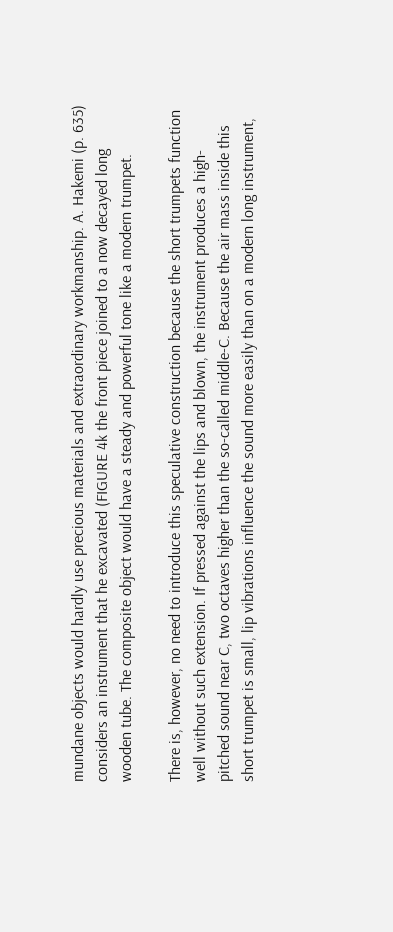mundane objects would hardly use precious materials and extraordinary workmanship. A. Hakemi (p. 635) considers an instrument that he excavated (FIGURE 4k the front piece joined to a now decayed long wooden tube. The composite object would have a steady and powerful tone like a modern trumpet.

There is, however, no need to introduce this speculative construction because the short trumpets function well without such extension. If pressed against the lips and blown, the instrument produces a high-pitched sound near C, two octaves higher than the so-called middle-C. Because the air mass inside this short trumpet is small, lip vibrations influence the sound more easily than on a modern long instrument,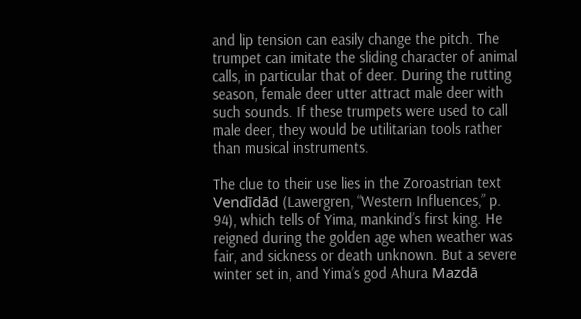and lip tension can easily change the pitch. The trumpet can imitate the sliding character of animal calls, in particular that of deer. During the rutting season, female deer utter attract male deer with such sounds. If these trumpets were used to call male deer, they would be utilitarian tools rather than musical instruments.

The clue to their use lies in the Zoroastrian text Vendīdād (Lawergren, “Western Influences,” p. 94), which tells of Yima, mankind’s first king. He reigned during the golden age when weather was fair, and sickness or death unknown. But a severe winter set in, and Yima’s god Ahura Mazdā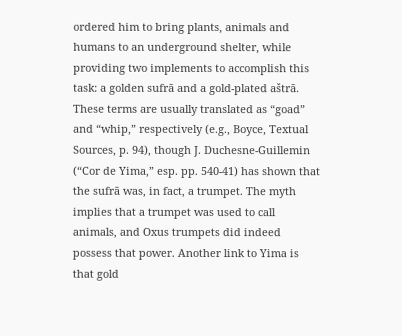ordered him to bring plants, animals and humans to an underground shelter, while providing two implements to accomplish this task: a golden sufrā and a gold-plated aštrā. These terms are usually translated as “goad” and “whip,” respectively (e.g., Boyce, Textual Sources, p. 94), though J. Duchesne-Guillemin (“Cor de Yima,” esp. pp. 540-41) has shown that the sufrā was, in fact, a trumpet. The myth implies that a trumpet was used to call animals, and Oxus trumpets did indeed possess that power. Another link to Yima is that gold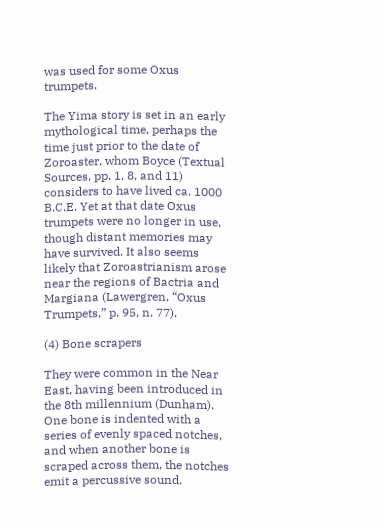was used for some Oxus trumpets.

The Yima story is set in an early mythological time, perhaps the time just prior to the date of Zoroaster, whom Boyce (Textual Sources, pp. 1, 8, and 11) considers to have lived ca. 1000 B.C.E. Yet at that date Oxus trumpets were no longer in use, though distant memories may have survived. It also seems likely that Zoroastrianism arose near the regions of Bactria and Margiana (Lawergren, “Oxus Trumpets,” p. 95, n. 77).

(4) Bone scrapers

They were common in the Near East, having been introduced in the 8th millennium (Dunham). One bone is indented with a series of evenly spaced notches, and when another bone is scraped across them, the notches emit a percussive sound.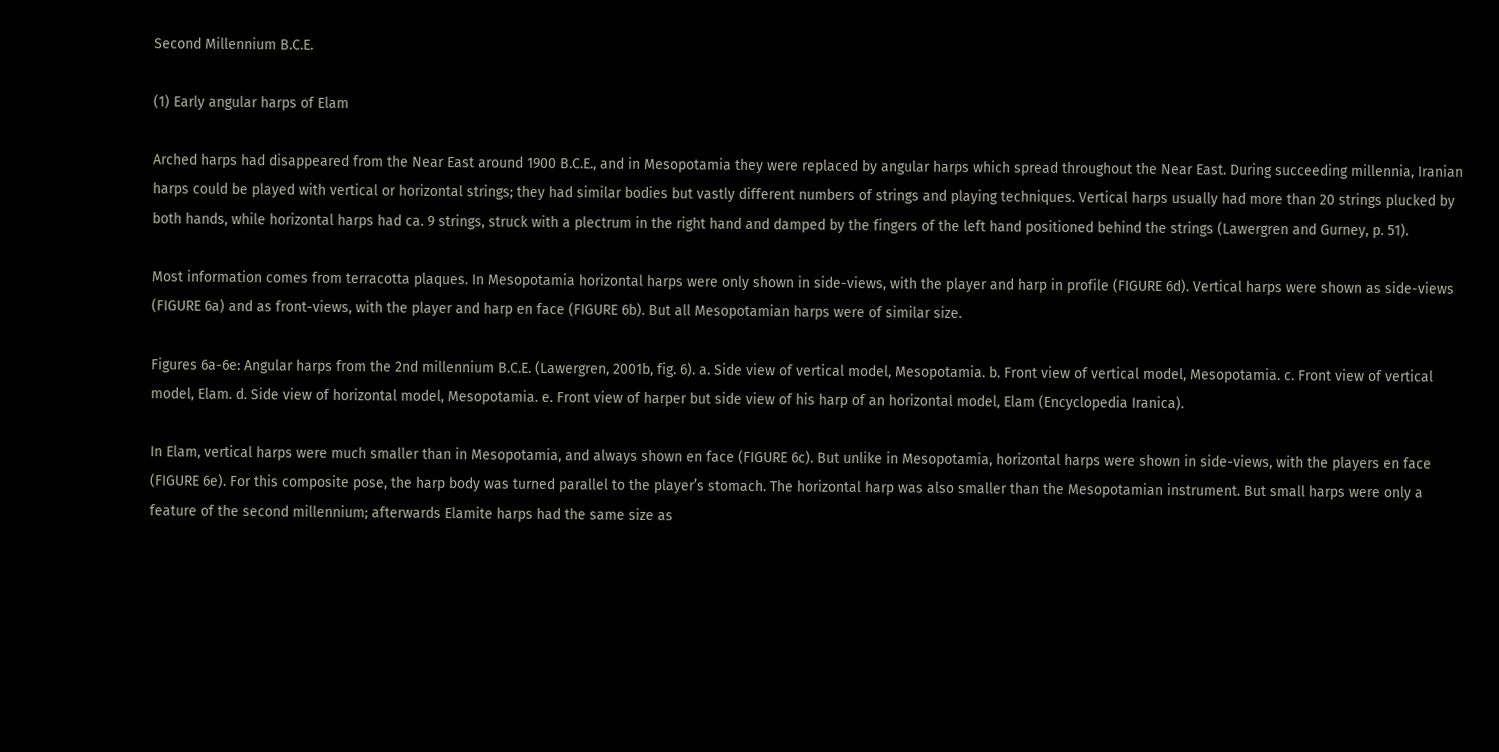Second Millennium B.C.E.

(1) Early angular harps of Elam

Arched harps had disappeared from the Near East around 1900 B.C.E., and in Mesopotamia they were replaced by angular harps which spread throughout the Near East. During succeeding millennia, Iranian harps could be played with vertical or horizontal strings; they had similar bodies but vastly different numbers of strings and playing techniques. Vertical harps usually had more than 20 strings plucked by both hands, while horizontal harps had ca. 9 strings, struck with a plectrum in the right hand and damped by the fingers of the left hand positioned behind the strings (Lawergren and Gurney, p. 51).

Most information comes from terracotta plaques. In Mesopotamia horizontal harps were only shown in side-views, with the player and harp in profile (FIGURE 6d). Vertical harps were shown as side-views (FIGURE 6a) and as front-views, with the player and harp en face (FIGURE 6b). But all Mesopotamian harps were of similar size.

Figures 6a-6e: Angular harps from the 2nd millennium B.C.E. (Lawergren, 2001b, fig. 6). a. Side view of vertical model, Mesopotamia. b. Front view of vertical model, Mesopotamia. c. Front view of vertical model, Elam. d. Side view of horizontal model, Mesopotamia. e. Front view of harper but side view of his harp of an horizontal model, Elam (Encyclopedia Iranica).

In Elam, vertical harps were much smaller than in Mesopotamia, and always shown en face (FIGURE 6c). But unlike in Mesopotamia, horizontal harps were shown in side-views, with the players en face (FIGURE 6e). For this composite pose, the harp body was turned parallel to the player’s stomach. The horizontal harp was also smaller than the Mesopotamian instrument. But small harps were only a feature of the second millennium; afterwards Elamite harps had the same size as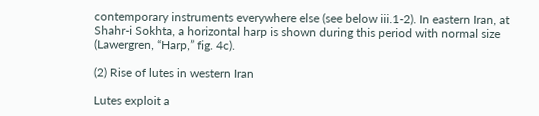contemporary instruments everywhere else (see below iii.1-2). In eastern Iran, at Shahr-i Sokhta, a horizontal harp is shown during this period with normal size (Lawergren, “Harp,” fig. 4c).

(2) Rise of lutes in western Iran

Lutes exploit a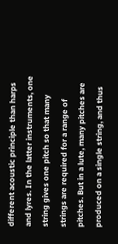different acoustic principle than harps and lyres. In the latter instruments, one string gives one pitch so that many strings are required for a range of pitches. But in a lute, many pitches are produced on a single string, and thus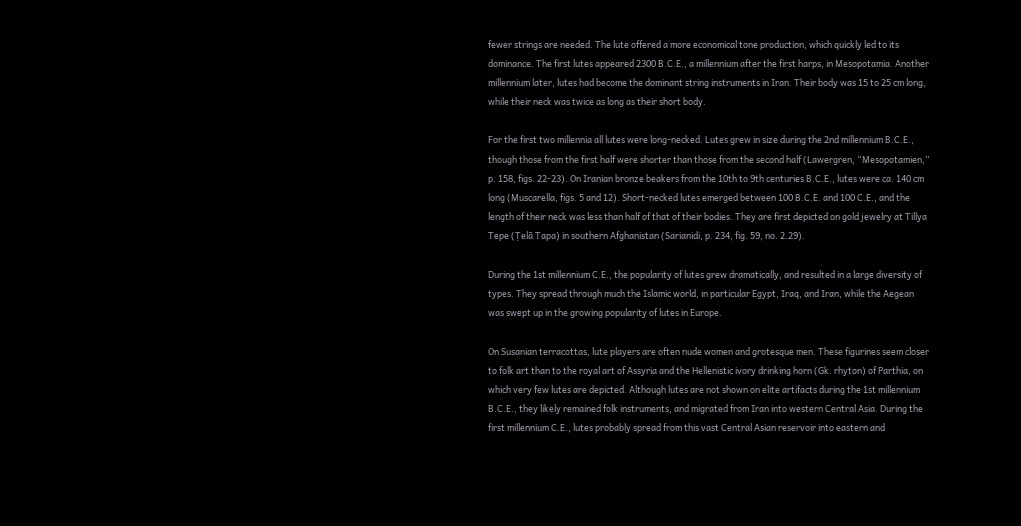fewer strings are needed. The lute offered a more economical tone production, which quickly led to its dominance. The first lutes appeared 2300 B.C.E., a millennium after the first harps, in Mesopotamia. Another millennium later, lutes had become the dominant string instruments in Iran. Their body was 15 to 25 cm long, while their neck was twice as long as their short body.

For the first two millennia all lutes were long-necked. Lutes grew in size during the 2nd millennium B.C.E., though those from the first half were shorter than those from the second half (Lawergren, “Mesopotamien,” p. 158, figs. 22-23). On Iranian bronze beakers from the 10th to 9th centuries B.C.E., lutes were ca. 140 cm long (Muscarella, figs. 5 and 12). Short-necked lutes emerged between 100 B.C.E. and 100 C.E., and the length of their neck was less than half of that of their bodies. They are first depicted on gold jewelry at Tillya Tepe (Ṭelā Tapa) in southern Afghanistan (Sarianidi, p. 234, fig. 59, no. 2.29).

During the 1st millennium C.E., the popularity of lutes grew dramatically, and resulted in a large diversity of types. They spread through much the Islamic world, in particular Egypt, Iraq, and Iran, while the Aegean was swept up in the growing popularity of lutes in Europe.

On Susanian terracottas, lute players are often nude women and grotesque men. These figurines seem closer to folk art than to the royal art of Assyria and the Hellenistic ivory drinking horn (Gk. rhyton) of Parthia, on which very few lutes are depicted. Although lutes are not shown on elite artifacts during the 1st millennium B.C.E., they likely remained folk instruments, and migrated from Iran into western Central Asia. During the first millennium C.E., lutes probably spread from this vast Central Asian reservoir into eastern and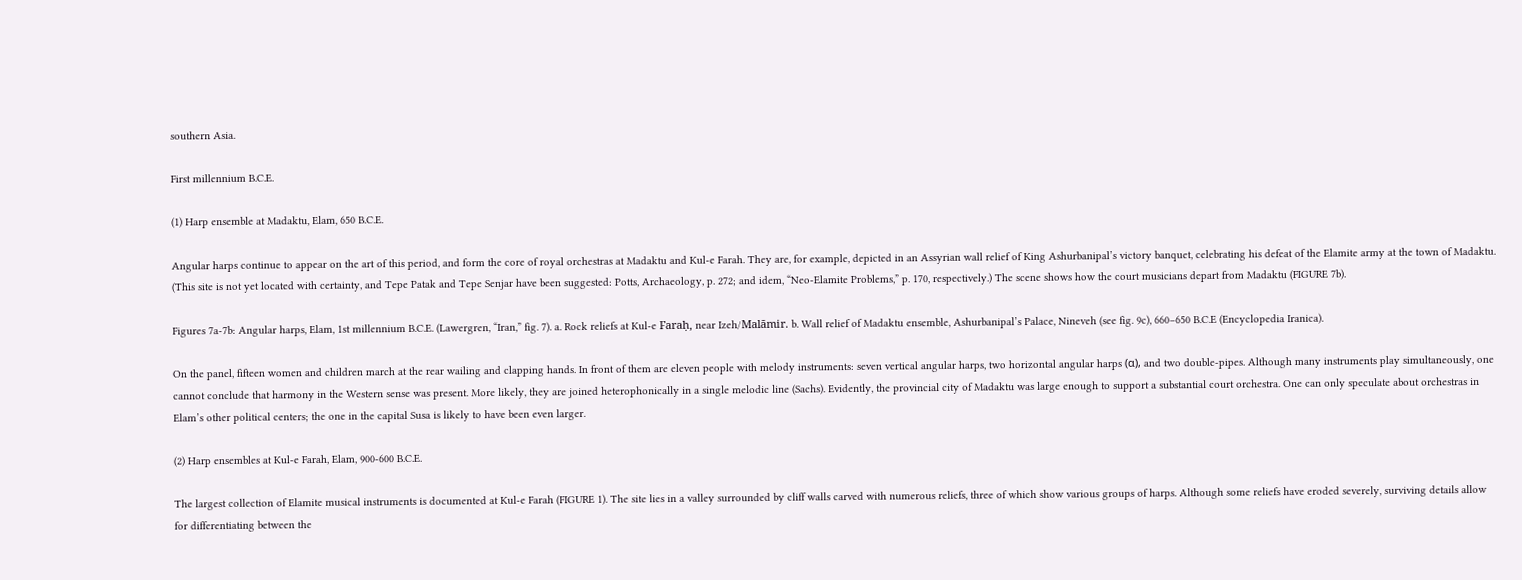southern Asia.

First millennium B.C.E.

(1) Harp ensemble at Madaktu, Elam, 650 B.C.E.

Angular harps continue to appear on the art of this period, and form the core of royal orchestras at Madaktu and Kul-e Farah. They are, for example, depicted in an Assyrian wall relief of King Ashurbanipal’s victory banquet, celebrating his defeat of the Elamite army at the town of Madaktu. (This site is not yet located with certainty, and Tepe Patak and Tepe Senjar have been suggested: Potts, Archaeology, p. 272; and idem, “Neo-Elamite Problems,” p. 170, respectively.) The scene shows how the court musicians depart from Madaktu (FIGURE 7b).

Figures 7a-7b: Angular harps, Elam, 1st millennium B.C.E. (Lawergren, “Iran,” fig. 7). a. Rock reliefs at Kul-e Faraḥ, near Izeh/Malāmir. b. Wall relief of Madaktu ensemble, Ashurbanipal’s Palace, Nineveh (see fig. 9c), 660–650 B.C.E (Encyclopedia Iranica).

On the panel, fifteen women and children march at the rear wailing and clapping hands. In front of them are eleven people with melody instruments: seven vertical angular harps, two horizontal angular harps (α), and two double-pipes. Although many instruments play simultaneously, one cannot conclude that harmony in the Western sense was present. More likely, they are joined heterophonically in a single melodic line (Sachs). Evidently, the provincial city of Madaktu was large enough to support a substantial court orchestra. One can only speculate about orchestras in Elam’s other political centers; the one in the capital Susa is likely to have been even larger.

(2) Harp ensembles at Kul-e Farah, Elam, 900-600 B.C.E.

The largest collection of Elamite musical instruments is documented at Kul-e Farah (FIGURE 1). The site lies in a valley surrounded by cliff walls carved with numerous reliefs, three of which show various groups of harps. Although some reliefs have eroded severely, surviving details allow for differentiating between the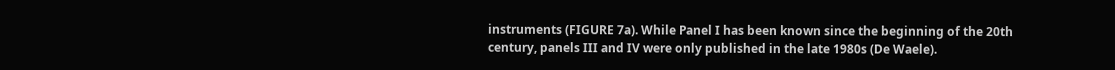instruments (FIGURE 7a). While Panel I has been known since the beginning of the 20th century, panels III and IV were only published in the late 1980s (De Waele).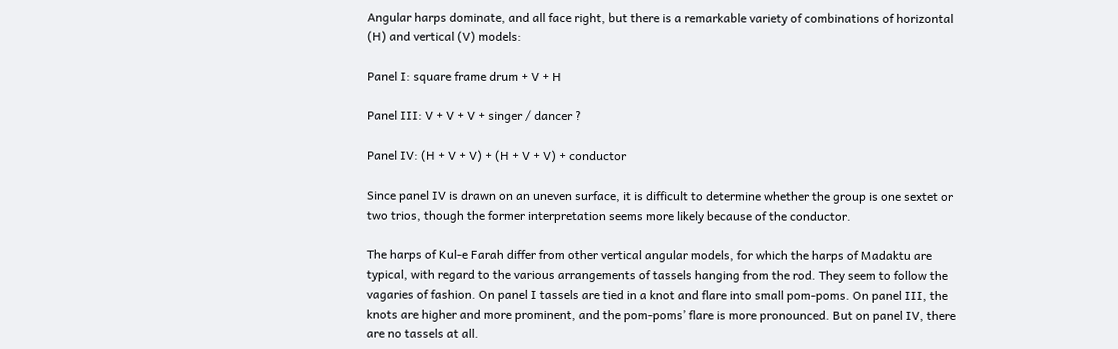Angular harps dominate, and all face right, but there is a remarkable variety of combinations of horizontal (H) and vertical (V) models:

Panel I: square frame drum + V + H

Panel III: V + V + V + singer / dancer ?

Panel IV: (H + V + V) + (H + V + V) + conductor

Since panel IV is drawn on an uneven surface, it is difficult to determine whether the group is one sextet or two trios, though the former interpretation seems more likely because of the conductor.

The harps of Kul-e Farah differ from other vertical angular models, for which the harps of Madaktu are typical, with regard to the various arrangements of tassels hanging from the rod. They seem to follow the vagaries of fashion. On panel I tassels are tied in a knot and flare into small pom-poms. On panel III, the knots are higher and more prominent, and the pom-poms’ flare is more pronounced. But on panel IV, there are no tassels at all.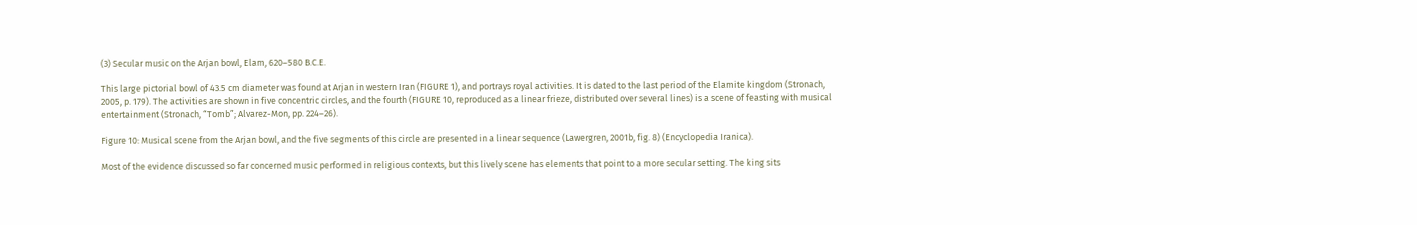(3) Secular music on the Arjan bowl, Elam, 620–580 B.C.E.

This large pictorial bowl of 43.5 cm diameter was found at Arjan in western Iran (FIGURE 1), and portrays royal activities. It is dated to the last period of the Elamite kingdom (Stronach, 2005, p. 179). The activities are shown in five concentric circles, and the fourth (FIGURE 10, reproduced as a linear frieze, distributed over several lines) is a scene of feasting with musical entertainment (Stronach, “Tomb”; Alvarez-Mon, pp. 224–26).

Figure 10: Musical scene from the Arjan bowl, and the five segments of this circle are presented in a linear sequence (Lawergren, 2001b, fig. 8) (Encyclopedia Iranica).

Most of the evidence discussed so far concerned music performed in religious contexts, but this lively scene has elements that point to a more secular setting. The king sits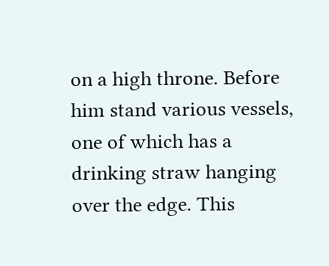on a high throne. Before him stand various vessels, one of which has a drinking straw hanging over the edge. This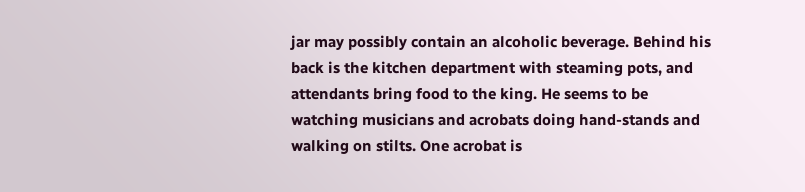jar may possibly contain an alcoholic beverage. Behind his back is the kitchen department with steaming pots, and attendants bring food to the king. He seems to be watching musicians and acrobats doing hand-stands and walking on stilts. One acrobat is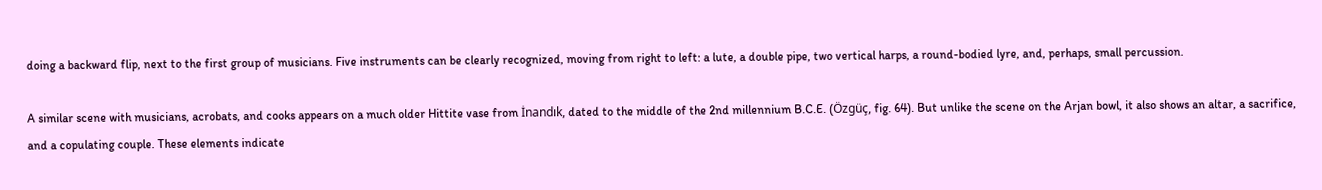doing a backward flip, next to the first group of musicians. Five instruments can be clearly recognized, moving from right to left: a lute, a double pipe, two vertical harps, a round-bodied lyre, and, perhaps, small percussion.

A similar scene with musicians, acrobats, and cooks appears on a much older Hittite vase from İnandık, dated to the middle of the 2nd millennium B.C.E. (Özgüç, fig. 64). But unlike the scene on the Arjan bowl, it also shows an altar, a sacrifice, and a copulating couple. These elements indicate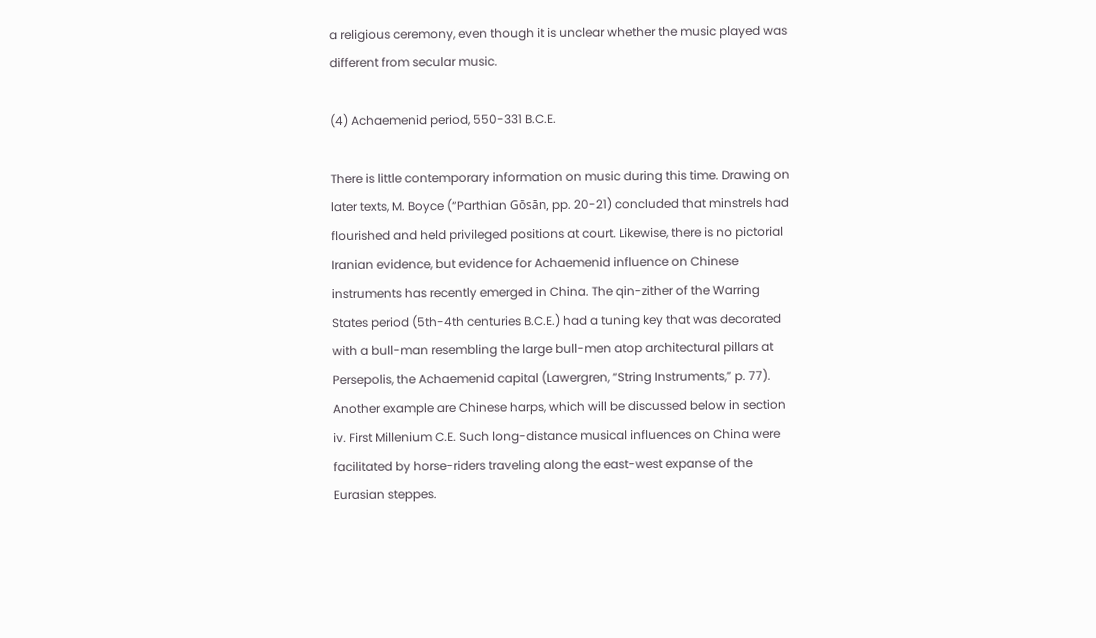a religious ceremony, even though it is unclear whether the music played was different from secular music.

(4) Achaemenid period, 550-331 B.C.E.

There is little contemporary information on music during this time. Drawing on later texts, M. Boyce (“Parthian Gōsān, pp. 20-21) concluded that minstrels had flourished and held privileged positions at court. Likewise, there is no pictorial Iranian evidence, but evidence for Achaemenid influence on Chinese instruments has recently emerged in China. The qin-zither of the Warring States period (5th-4th centuries B.C.E.) had a tuning key that was decorated with a bull-man resembling the large bull-men atop architectural pillars at Persepolis, the Achaemenid capital (Lawergren, “String Instruments,” p. 77). Another example are Chinese harps, which will be discussed below in section iv. First Millenium C.E. Such long-distance musical influences on China were facilitated by horse-riders traveling along the east-west expanse of the Eurasian steppes.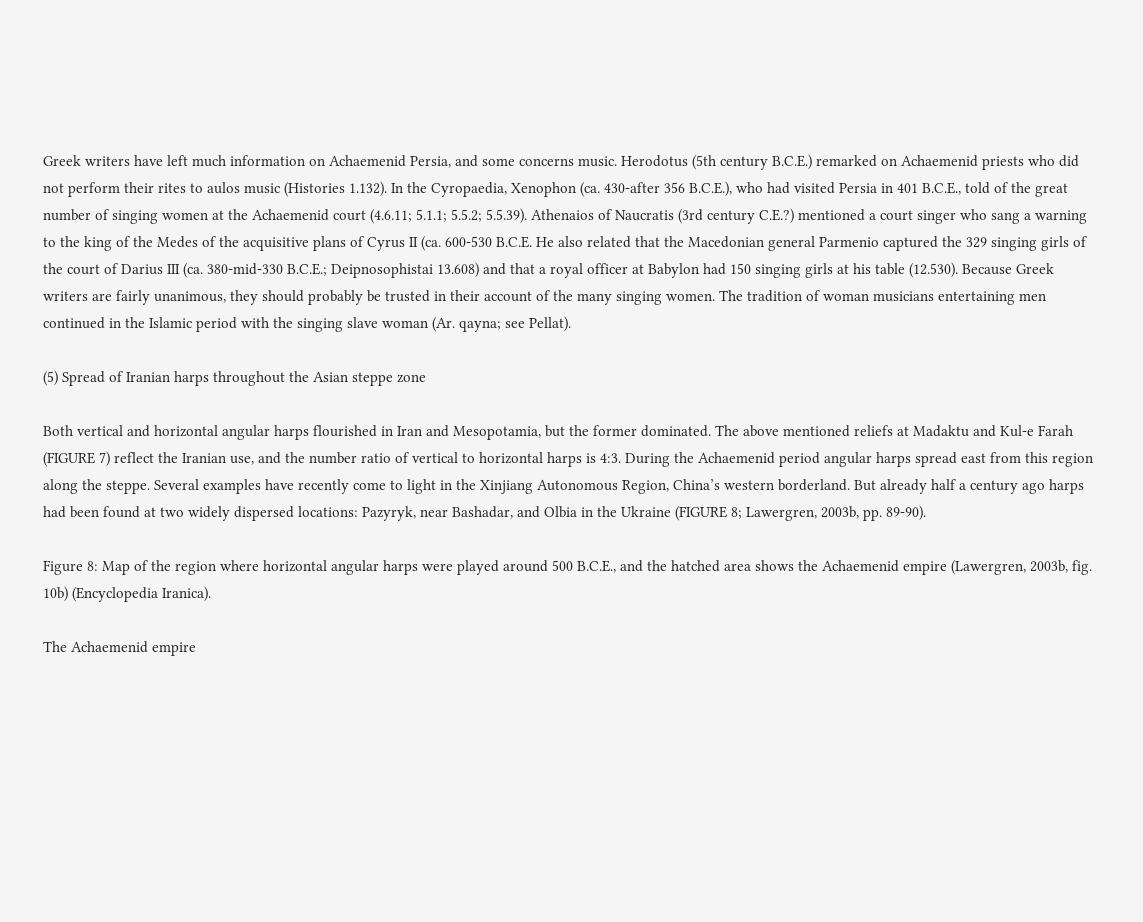Greek writers have left much information on Achaemenid Persia, and some concerns music. Herodotus (5th century B.C.E.) remarked on Achaemenid priests who did not perform their rites to aulos music (Histories 1.132). In the Cyropaedia, Xenophon (ca. 430-after 356 B.C.E.), who had visited Persia in 401 B.C.E., told of the great number of singing women at the Achaemenid court (4.6.11; 5.1.1; 5.5.2; 5.5.39). Athenaios of Naucratis (3rd century C.E.?) mentioned a court singer who sang a warning to the king of the Medes of the acquisitive plans of Cyrus II (ca. 600-530 B.C.E. He also related that the Macedonian general Parmenio captured the 329 singing girls of the court of Darius III (ca. 380-mid-330 B.C.E.; Deipnosophistai 13.608) and that a royal officer at Babylon had 150 singing girls at his table (12.530). Because Greek writers are fairly unanimous, they should probably be trusted in their account of the many singing women. The tradition of woman musicians entertaining men continued in the Islamic period with the singing slave woman (Ar. qayna; see Pellat).

(5) Spread of Iranian harps throughout the Asian steppe zone

Both vertical and horizontal angular harps flourished in Iran and Mesopotamia, but the former dominated. The above mentioned reliefs at Madaktu and Kul-e Farah (FIGURE 7) reflect the Iranian use, and the number ratio of vertical to horizontal harps is 4:3. During the Achaemenid period angular harps spread east from this region along the steppe. Several examples have recently come to light in the Xinjiang Autonomous Region, China’s western borderland. But already half a century ago harps had been found at two widely dispersed locations: Pazyryk, near Bashadar, and Olbia in the Ukraine (FIGURE 8; Lawergren, 2003b, pp. 89-90).

Figure 8: Map of the region where horizontal angular harps were played around 500 B.C.E., and the hatched area shows the Achaemenid empire (Lawergren, 2003b, fig. 10b) (Encyclopedia Iranica).

The Achaemenid empire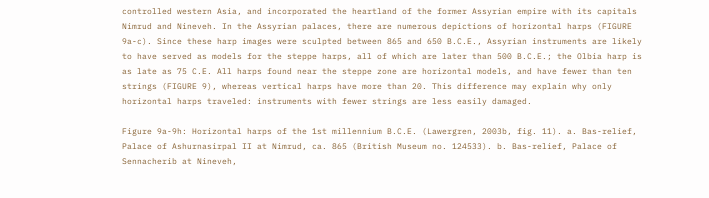controlled western Asia, and incorporated the heartland of the former Assyrian empire with its capitals Nimrud and Nineveh. In the Assyrian palaces, there are numerous depictions of horizontal harps (FIGURE 9a-c). Since these harp images were sculpted between 865 and 650 B.C.E., Assyrian instruments are likely to have served as models for the steppe harps, all of which are later than 500 B.C.E.; the Olbia harp is as late as 75 C.E. All harps found near the steppe zone are horizontal models, and have fewer than ten strings (FIGURE 9), whereas vertical harps have more than 20. This difference may explain why only horizontal harps traveled: instruments with fewer strings are less easily damaged.

Figure 9a-9h: Horizontal harps of the 1st millennium B.C.E. (Lawergren, 2003b, fig. 11). a. Bas-relief, Palace of Ashurnasirpal II at Nimrud, ca. 865 (British Museum no. 124533). b. Bas-relief, Palace of Sennacherib at Nineveh,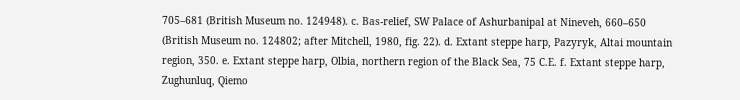705–681 (British Museum no. 124948). c. Bas-relief, SW Palace of Ashurbanipal at Nineveh, 660–650 (British Museum no. 124802; after Mitchell, 1980, fig. 22). d. Extant steppe harp, Pazyryk, Altai mountain region, 350. e. Extant steppe harp, Olbia, northern region of the Black Sea, 75 C.E. f. Extant steppe harp, Zughunluq, Qiemo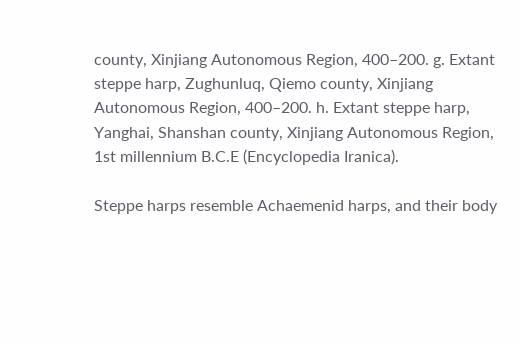county, Xinjiang Autonomous Region, 400–200. g. Extant steppe harp, Zughunluq, Qiemo county, Xinjiang Autonomous Region, 400–200. h. Extant steppe harp, Yanghai, Shanshan county, Xinjiang Autonomous Region, 1st millennium B.C.E (Encyclopedia Iranica).

Steppe harps resemble Achaemenid harps, and their body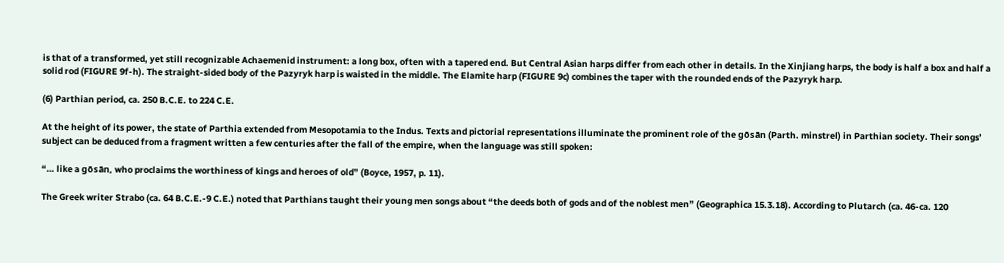is that of a transformed, yet still recognizable Achaemenid instrument: a long box, often with a tapered end. But Central Asian harps differ from each other in details. In the Xinjiang harps, the body is half a box and half a solid rod (FIGURE 9f-h). The straight-sided body of the Pazyryk harp is waisted in the middle. The Elamite harp (FIGURE 9c) combines the taper with the rounded ends of the Pazyryk harp.

(6) Parthian period, ca. 250 B.C.E. to 224 C.E.

At the height of its power, the state of Parthia extended from Mesopotamia to the Indus. Texts and pictorial representations illuminate the prominent role of the gōsān (Parth. minstrel) in Parthian society. Their songs’ subject can be deduced from a fragment written a few centuries after the fall of the empire, when the language was still spoken:

“… like a gōsān, who proclaims the worthiness of kings and heroes of old” (Boyce, 1957, p. 11).

The Greek writer Strabo (ca. 64 B.C.E.-9 C.E.) noted that Parthians taught their young men songs about “the deeds both of gods and of the noblest men” (Geographica 15.3.18). According to Plutarch (ca. 46-ca. 120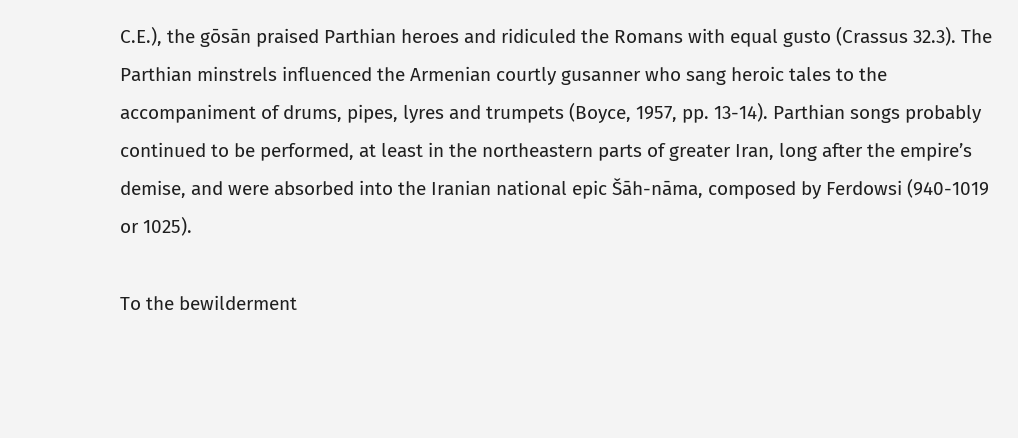C.E.), the gōsān praised Parthian heroes and ridiculed the Romans with equal gusto (Crassus 32.3). The Parthian minstrels influenced the Armenian courtly gusanner who sang heroic tales to the accompaniment of drums, pipes, lyres and trumpets (Boyce, 1957, pp. 13-14). Parthian songs probably continued to be performed, at least in the northeastern parts of greater Iran, long after the empire’s demise, and were absorbed into the Iranian national epic Šāh-nāma, composed by Ferdowsi (940-1019 or 1025).

To the bewilderment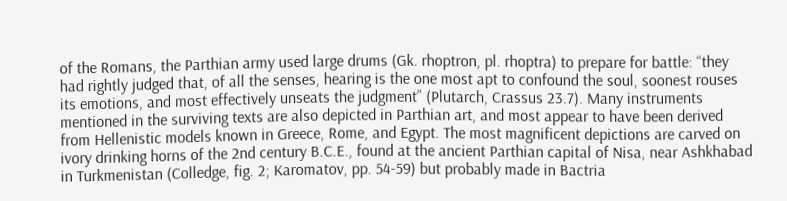of the Romans, the Parthian army used large drums (Gk. rhoptron, pl. rhoptra) to prepare for battle: “they had rightly judged that, of all the senses, hearing is the one most apt to confound the soul, soonest rouses its emotions, and most effectively unseats the judgment” (Plutarch, Crassus 23.7). Many instruments mentioned in the surviving texts are also depicted in Parthian art, and most appear to have been derived from Hellenistic models known in Greece, Rome, and Egypt. The most magnificent depictions are carved on ivory drinking horns of the 2nd century B.C.E., found at the ancient Parthian capital of Nisa, near Ashkhabad in Turkmenistan (Colledge, fig. 2; Karomatov, pp. 54-59) but probably made in Bactria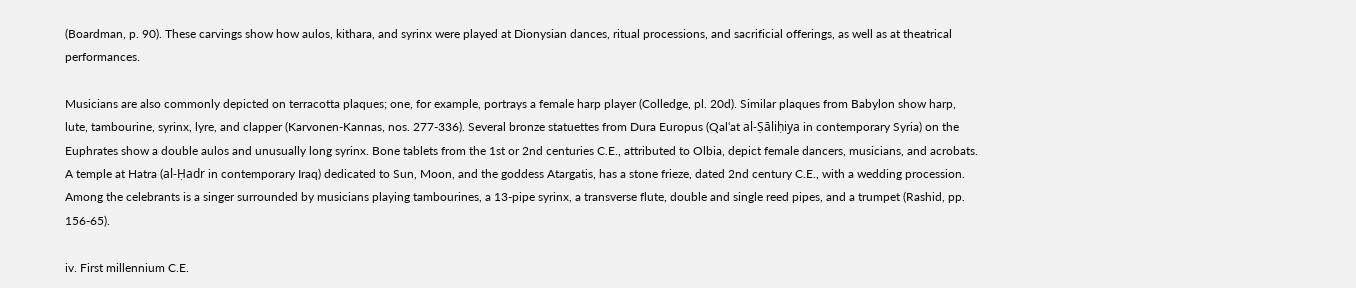(Boardman, p. 90). These carvings show how aulos, kithara, and syrinx were played at Dionysian dances, ritual processions, and sacrificial offerings, as well as at theatrical performances.

Musicians are also commonly depicted on terracotta plaques; one, for example, portrays a female harp player (Colledge, pl. 20d). Similar plaques from Babylon show harp, lute, tambourine, syrinx, lyre, and clapper (Karvonen-Kannas, nos. 277-336). Several bronze statuettes from Dura Europus (Qalʿat al-Ṣāliḥiya in contemporary Syria) on the Euphrates show a double aulos and unusually long syrinx. Bone tablets from the 1st or 2nd centuries C.E., attributed to Olbia, depict female dancers, musicians, and acrobats. A temple at Hatra (al-Ḥadr in contemporary Iraq) dedicated to Sun, Moon, and the goddess Atargatis, has a stone frieze, dated 2nd century C.E., with a wedding procession. Among the celebrants is a singer surrounded by musicians playing tambourines, a 13-pipe syrinx, a transverse flute, double and single reed pipes, and a trumpet (Rashid, pp. 156-65).

iv. First millennium C.E.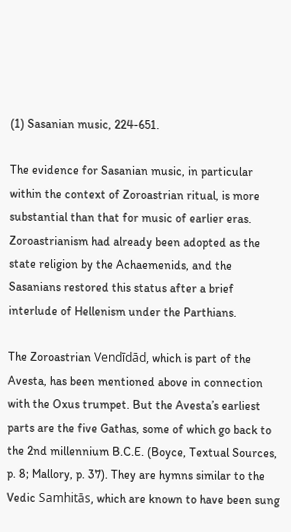(1) Sasanian music, 224-651.

The evidence for Sasanian music, in particular within the context of Zoroastrian ritual, is more substantial than that for music of earlier eras. Zoroastrianism had already been adopted as the state religion by the Achaemenids, and the Sasanians restored this status after a brief interlude of Hellenism under the Parthians.

The Zoroastrian Vendīdād, which is part of the Avesta, has been mentioned above in connection with the Oxus trumpet. But the Avesta’s earliest parts are the five Gathas, some of which go back to the 2nd millennium B.C.E. (Boyce, Textual Sources, p. 8; Mallory, p. 37). They are hymns similar to the Vedic Samhitās, which are known to have been sung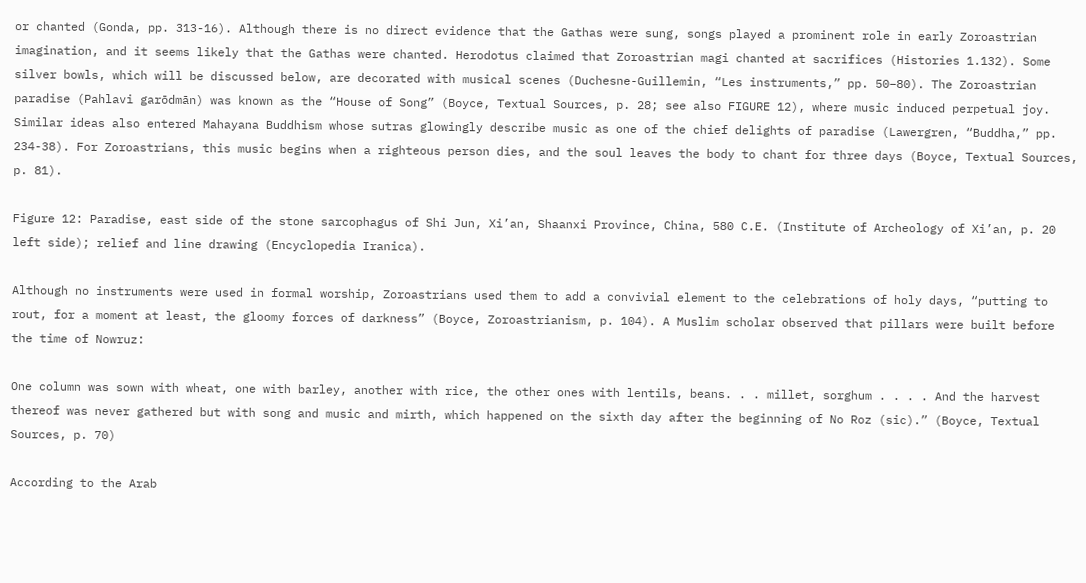or chanted (Gonda, pp. 313-16). Although there is no direct evidence that the Gathas were sung, songs played a prominent role in early Zoroastrian imagination, and it seems likely that the Gathas were chanted. Herodotus claimed that Zoroastrian magi chanted at sacrifices (Histories 1.132). Some silver bowls, which will be discussed below, are decorated with musical scenes (Duchesne-Guillemin, “Les instruments,” pp. 50–80). The Zoroastrian paradise (Pahlavi garōdmān) was known as the “House of Song” (Boyce, Textual Sources, p. 28; see also FIGURE 12), where music induced perpetual joy. Similar ideas also entered Mahayana Buddhism whose sutras glowingly describe music as one of the chief delights of paradise (Lawergren, “Buddha,” pp. 234-38). For Zoroastrians, this music begins when a righteous person dies, and the soul leaves the body to chant for three days (Boyce, Textual Sources, p. 81).

Figure 12: Paradise, east side of the stone sarcophagus of Shi Jun, Xi’an, Shaanxi Province, China, 580 C.E. (Institute of Archeology of Xi’an, p. 20 left side); relief and line drawing (Encyclopedia Iranica).

Although no instruments were used in formal worship, Zoroastrians used them to add a convivial element to the celebrations of holy days, “putting to rout, for a moment at least, the gloomy forces of darkness” (Boyce, Zoroastrianism, p. 104). A Muslim scholar observed that pillars were built before the time of Nowruz:

One column was sown with wheat, one with barley, another with rice, the other ones with lentils, beans. . . millet, sorghum . . . . And the harvest thereof was never gathered but with song and music and mirth, which happened on the sixth day after the beginning of No Roz (sic).” (Boyce, Textual Sources, p. 70)

According to the Arab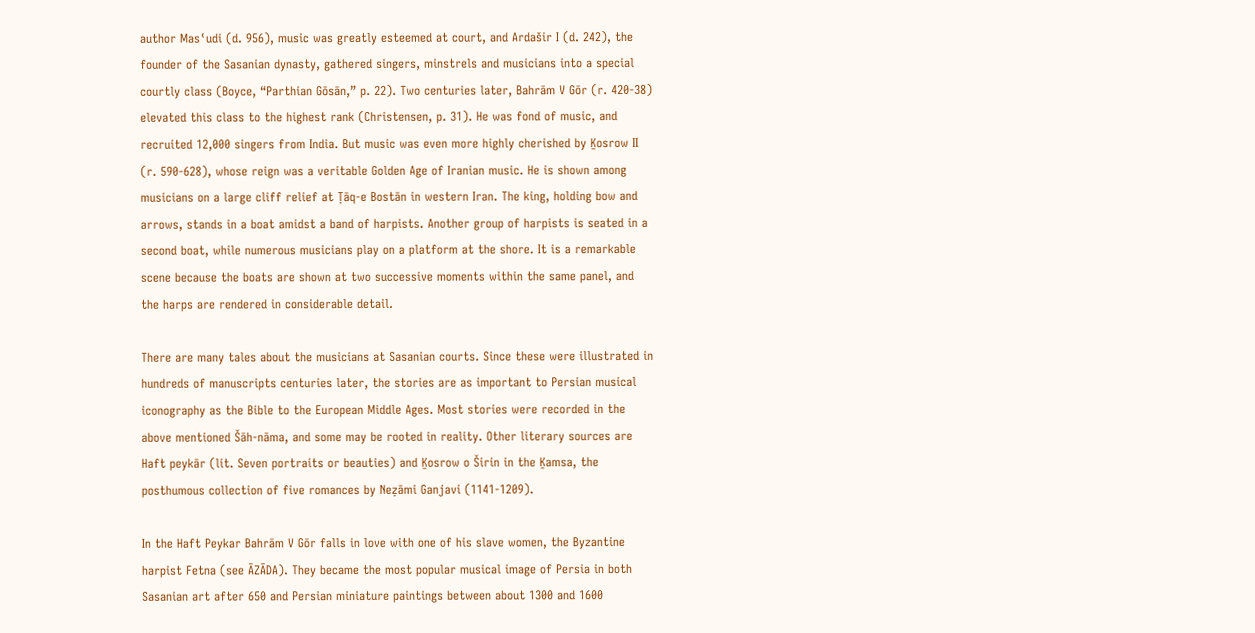author Masʿudi (d. 956), music was greatly esteemed at court, and Ardašir I (d. 242), the founder of the Sasanian dynasty, gathered singers, minstrels and musicians into a special courtly class (Boyce, “Parthian Gōsān,” p. 22). Two centuries later, Bahrām V Gōr (r. 420-38) elevated this class to the highest rank (Christensen, p. 31). He was fond of music, and recruited 12,000 singers from India. But music was even more highly cherished by Ḵosrow II (r. 590-628), whose reign was a veritable Golden Age of Iranian music. He is shown among musicians on a large cliff relief at Ṭāq-e Bostān in western Iran. The king, holding bow and arrows, stands in a boat amidst a band of harpists. Another group of harpists is seated in a second boat, while numerous musicians play on a platform at the shore. It is a remarkable scene because the boats are shown at two successive moments within the same panel, and the harps are rendered in considerable detail.

There are many tales about the musicians at Sasanian courts. Since these were illustrated in hundreds of manuscripts centuries later, the stories are as important to Persian musical iconography as the Bible to the European Middle Ages. Most stories were recorded in the above mentioned Šāh-nāma, and some may be rooted in reality. Other literary sources are Haft peykār (lit. Seven portraits or beauties) and Ḵosrow o Širin in the Ḵamsa, the posthumous collection of five romances by Neẓāmi Ganjavi (1141-1209).

In the Haft Peykar Bahrām V Gōr falls in love with one of his slave women, the Byzantine harpist Fetna (see ĀZĀDA). They became the most popular musical image of Persia in both Sasanian art after 650 and Persian miniature paintings between about 1300 and 1600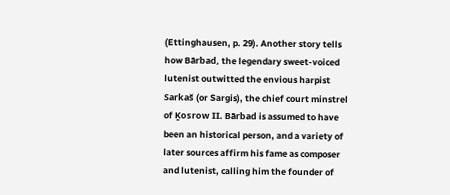(Ettinghausen, p. 29). Another story tells how Bārbad, the legendary sweet-voiced lutenist outwitted the envious harpist Sarkaš (or Sargis), the chief court minstrel of Ḵosrow II. Bārbad is assumed to have been an historical person, and a variety of later sources affirm his fame as composer and lutenist, calling him the founder of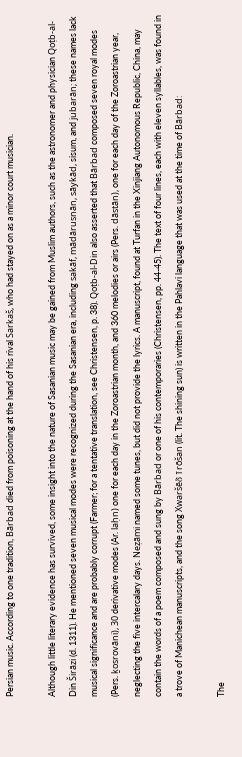Persian music. According to one tradition, Bārbad died from poisoning at the hand of his rival Sarkaš, who had stayed on as a minor court musician.

Although little literary evidence has survived, some insight into the nature of Sasanian music may be gained from Muslim authors, such as the astronomer and physician Qoṭb-al-Din Širāzi (d. 1311). He mentioned seven musical modes were recognized during the Sasanian era, including sakāf, mādārusnān, sāykād, sisum, and jubarān; these names lack musical significance and are probably corrupt (Farmer; for a tentative translation, see Christensen, p. 38). Qoṭb-al-Din also asserted that Bārbad composed seven royal modes (Pers. ḵosrovāni), 30 derivative modes (Ar. laḥn) one for each day in the Zoroastrian month, and 360 melodies or airs (Pers. dāstān), one for each day of the Zoroastrian year, neglecting the five intercalary days. Neẓāmi named some tunes, but did not provide the lyrics. A manuscript, found at Turfan in the Xinjiang Autonomous Republic, China, may contain the words of a poem composed and sung by Bārbad or one of his contemporaries (Christensen, pp. 44-45). The text of four lines, each with eleven syllables, was found in a trove of Manichean manuscripts, and the song Xwaršēδ ī rōšan (lit. The shining sun) is written in the Pahlavi language that was used at the time of Bārbad:

The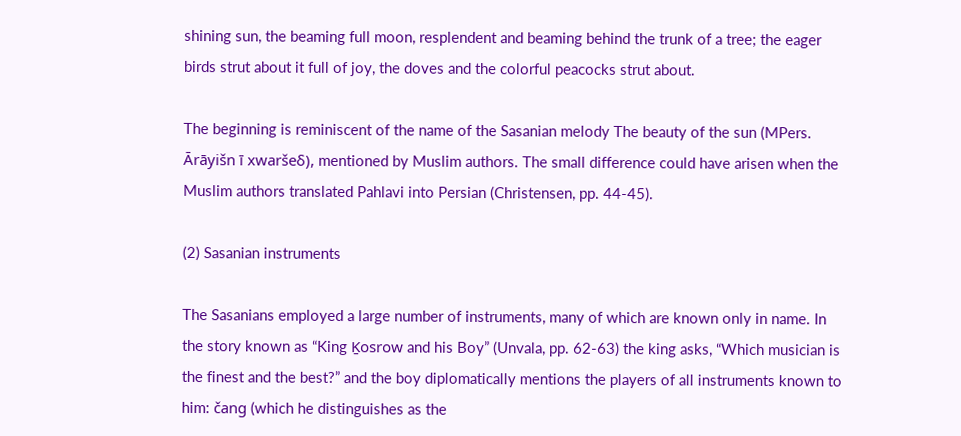shining sun, the beaming full moon, resplendent and beaming behind the trunk of a tree; the eager birds strut about it full of joy, the doves and the colorful peacocks strut about.

The beginning is reminiscent of the name of the Sasanian melody The beauty of the sun (MPers. Ārāyišn ī xwaršeδ), mentioned by Muslim authors. The small difference could have arisen when the Muslim authors translated Pahlavi into Persian (Christensen, pp. 44-45).

(2) Sasanian instruments

The Sasanians employed a large number of instruments, many of which are known only in name. In the story known as “King Ḵosrow and his Boy” (Unvala, pp. 62-63) the king asks, “Which musician is the finest and the best?” and the boy diplomatically mentions the players of all instruments known to him: čang (which he distinguishes as the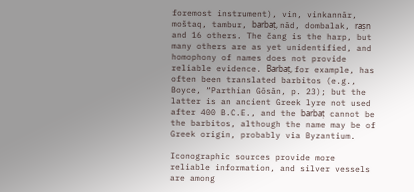foremost instrument), vin, vinkannār, moštaq, tambur, barbaṭ, nād, dombalak, raṣn and 16 others. The čang is the harp, but many others are as yet unidentified, and homophony of names does not provide reliable evidence. Barbaṭ, for example, has often been translated barbitos (e.g., Boyce, “Parthian Gōsān, p. 23); but the latter is an ancient Greek lyre not used after 400 B.C.E., and the barbaṭ cannot be the barbitos, although the name may be of Greek origin, probably via Byzantium.

Iconographic sources provide more reliable information, and silver vessels are among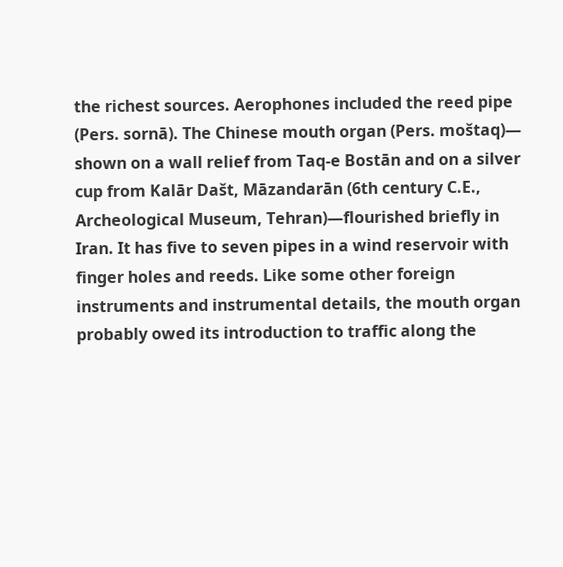the richest sources. Aerophones included the reed pipe (Pers. sornā). The Chinese mouth organ (Pers. moštaq)— shown on a wall relief from Taq-e Bostān and on a silver cup from Kalār Dašt, Māzandarān (6th century C.E., Archeological Museum, Tehran)—flourished briefly in Iran. It has five to seven pipes in a wind reservoir with finger holes and reeds. Like some other foreign instruments and instrumental details, the mouth organ probably owed its introduction to traffic along the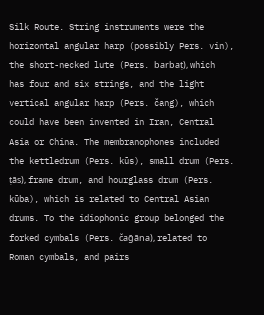Silk Route. String instruments were the horizontal angular harp (possibly Pers. vin), the short-necked lute (Pers. barbaṭ), which has four and six strings, and the light vertical angular harp (Pers. čang), which could have been invented in Iran, Central Asia or China. The membranophones included the kettledrum (Pers. kūs), small drum (Pers. ṭās), frame drum, and hourglass drum (Pers. kūba), which is related to Central Asian drums. To the idiophonic group belonged the forked cymbals (Pers. čaḡāna), related to Roman cymbals, and pairs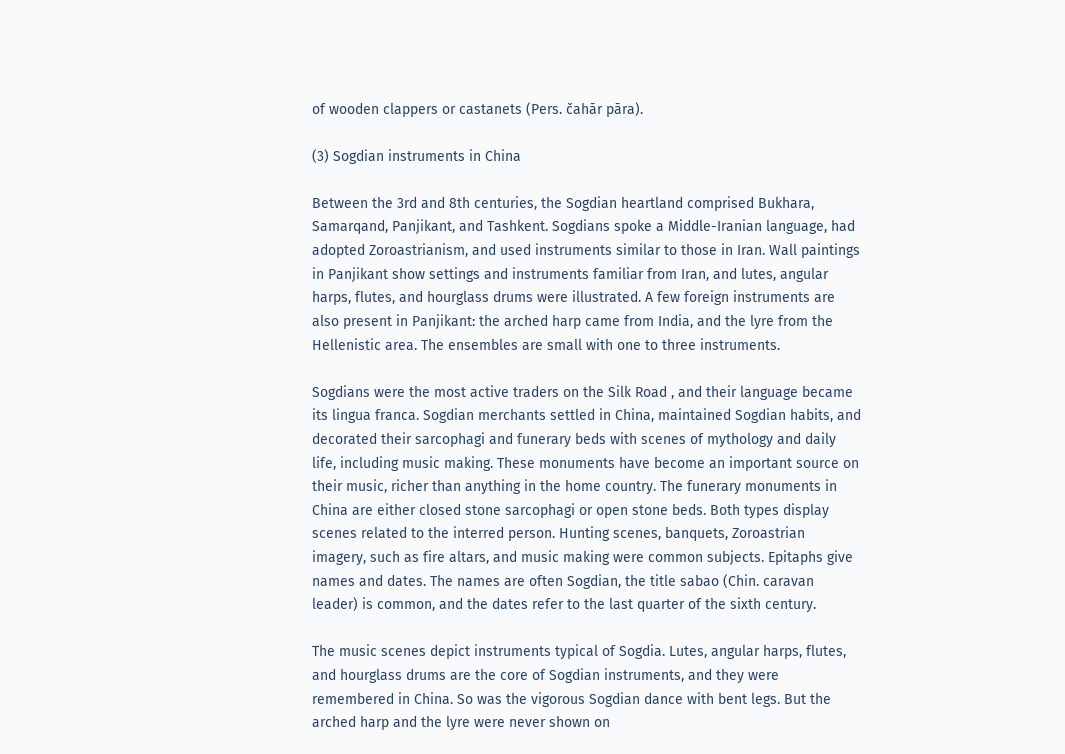of wooden clappers or castanets (Pers. čahār pāra).

(3) Sogdian instruments in China

Between the 3rd and 8th centuries, the Sogdian heartland comprised Bukhara, Samarqand, Panjikant, and Tashkent. Sogdians spoke a Middle-Iranian language, had adopted Zoroastrianism, and used instruments similar to those in Iran. Wall paintings in Panjikant show settings and instruments familiar from Iran, and lutes, angular harps, flutes, and hourglass drums were illustrated. A few foreign instruments are also present in Panjikant: the arched harp came from India, and the lyre from the Hellenistic area. The ensembles are small with one to three instruments.

Sogdians were the most active traders on the Silk Road , and their language became its lingua franca. Sogdian merchants settled in China, maintained Sogdian habits, and decorated their sarcophagi and funerary beds with scenes of mythology and daily life, including music making. These monuments have become an important source on their music, richer than anything in the home country. The funerary monuments in China are either closed stone sarcophagi or open stone beds. Both types display scenes related to the interred person. Hunting scenes, banquets, Zoroastrian imagery, such as fire altars, and music making were common subjects. Epitaphs give names and dates. The names are often Sogdian, the title sabao (Chin. caravan leader) is common, and the dates refer to the last quarter of the sixth century.

The music scenes depict instruments typical of Sogdia. Lutes, angular harps, flutes, and hourglass drums are the core of Sogdian instruments, and they were remembered in China. So was the vigorous Sogdian dance with bent legs. But the arched harp and the lyre were never shown on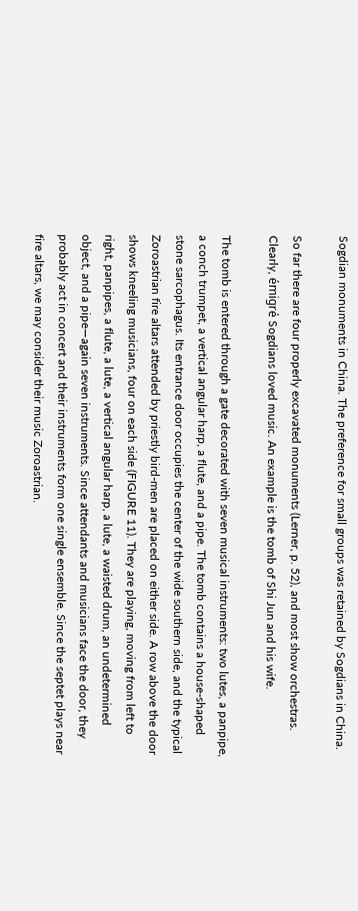Sogdian monuments in China. The preference for small groups was retained by Sogdians in China.

So far there are four properly excavated monuments (Lerner, p. 52), and most show orchestras. Clearly, émigré Sogdians loved music. An example is the tomb of Shi Jun and his wife.

The tomb is entered through a gate decorated with seven musical instruments: two lutes, a panpipe, a conch trumpet, a vertical angular harp, a flute, and a pipe. The tomb contains a house-shaped stone sarcophagus. Its entrance door occupies the center of the wide southern side, and the typical Zoroastrian fire altars attended by priestly bird-men are placed on either side. A row above the door shows kneeling musicians, four on each side (FIGURE 11). They are playing, moving from left to right, panpipes, a flute, a lute, a vertical angular harp, a lute, a waisted drum, an undetermined object, and a pipe—again seven instruments. Since attendants and musicians face the door, they probably act in concert and their instruments form one single ensemble. Since the septet plays near fire altars, we may consider their music Zoroastrian.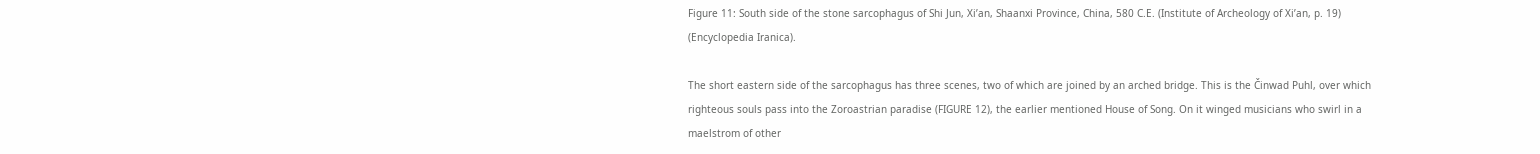Figure 11: South side of the stone sarcophagus of Shi Jun, Xi’an, Shaanxi Province, China, 580 C.E. (Institute of Archeology of Xi’an, p. 19) (Encyclopedia Iranica).

The short eastern side of the sarcophagus has three scenes, two of which are joined by an arched bridge. This is the Činwad Puhl, over which righteous souls pass into the Zoroastrian paradise (FIGURE 12), the earlier mentioned House of Song. On it winged musicians who swirl in a maelstrom of other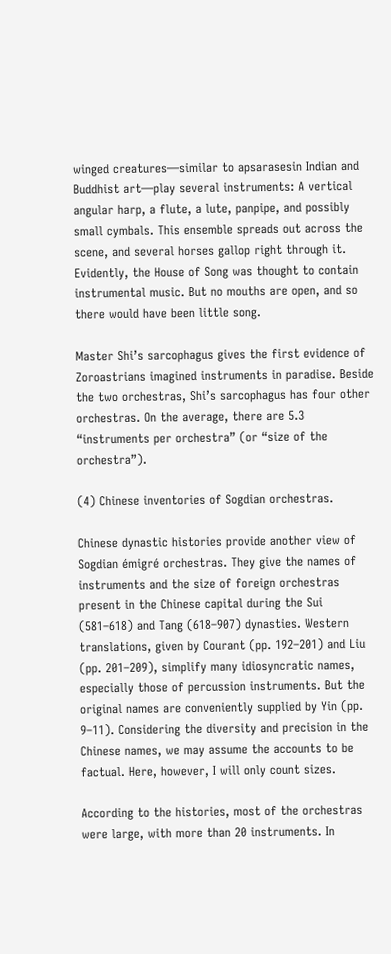winged creatures—similar to apsarasesin Indian and Buddhist art—play several instruments: A vertical angular harp, a flute, a lute, panpipe, and possibly small cymbals. This ensemble spreads out across the scene, and several horses gallop right through it. Evidently, the House of Song was thought to contain instrumental music. But no mouths are open, and so there would have been little song.

Master Shi’s sarcophagus gives the first evidence of Zoroastrians imagined instruments in paradise. Beside the two orchestras, Shi’s sarcophagus has four other orchestras. On the average, there are 5.3 “instruments per orchestra” (or “size of the orchestra”).

(4) Chinese inventories of Sogdian orchestras.

Chinese dynastic histories provide another view of Sogdian émigré orchestras. They give the names of instruments and the size of foreign orchestras present in the Chinese capital during the Sui (581–618) and Tang (618–907) dynasties. Western translations, given by Courant (pp. 192–201) and Liu (pp. 201–209), simplify many idiosyncratic names, especially those of percussion instruments. But the original names are conveniently supplied by Yin (pp. 9–11). Considering the diversity and precision in the Chinese names, we may assume the accounts to be factual. Here, however, I will only count sizes.

According to the histories, most of the orchestras were large, with more than 20 instruments. In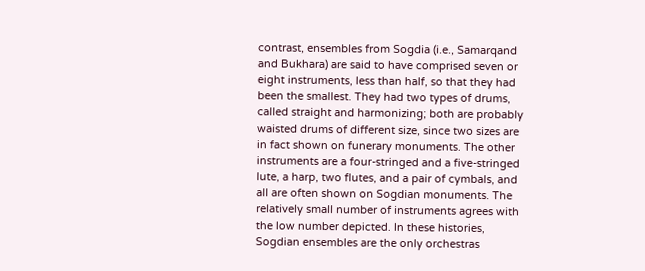contrast, ensembles from Sogdia (i.e., Samarqand and Bukhara) are said to have comprised seven or eight instruments, less than half, so that they had been the smallest. They had two types of drums, called straight and harmonizing; both are probably waisted drums of different size, since two sizes are in fact shown on funerary monuments. The other instruments are a four-stringed and a five-stringed lute, a harp, two flutes, and a pair of cymbals, and all are often shown on Sogdian monuments. The relatively small number of instruments agrees with the low number depicted. In these histories, Sogdian ensembles are the only orchestras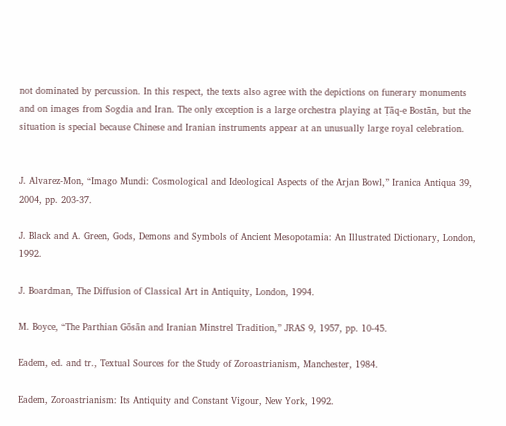not dominated by percussion. In this respect, the texts also agree with the depictions on funerary monuments and on images from Sogdia and Iran. The only exception is a large orchestra playing at Ṭāq-e Bostān, but the situation is special because Chinese and Iranian instruments appear at an unusually large royal celebration.


J. Alvarez-Mon, “Imago Mundi: Cosmological and Ideological Aspects of the Arjan Bowl,” Iranica Antiqua 39, 2004, pp. 203-37.

J. Black and A. Green, Gods, Demons and Symbols of Ancient Mesopotamia: An Illustrated Dictionary, London, 1992.

J. Boardman, The Diffusion of Classical Art in Antiquity, London, 1994.

M. Boyce, “The Parthian Gōsān and Iranian Minstrel Tradition,” JRAS 9, 1957, pp. 10-45.

Eadem, ed. and tr., Textual Sources for the Study of Zoroastrianism, Manchester, 1984.

Eadem, Zoroastrianism: Its Antiquity and Constant Vigour, New York, 1992.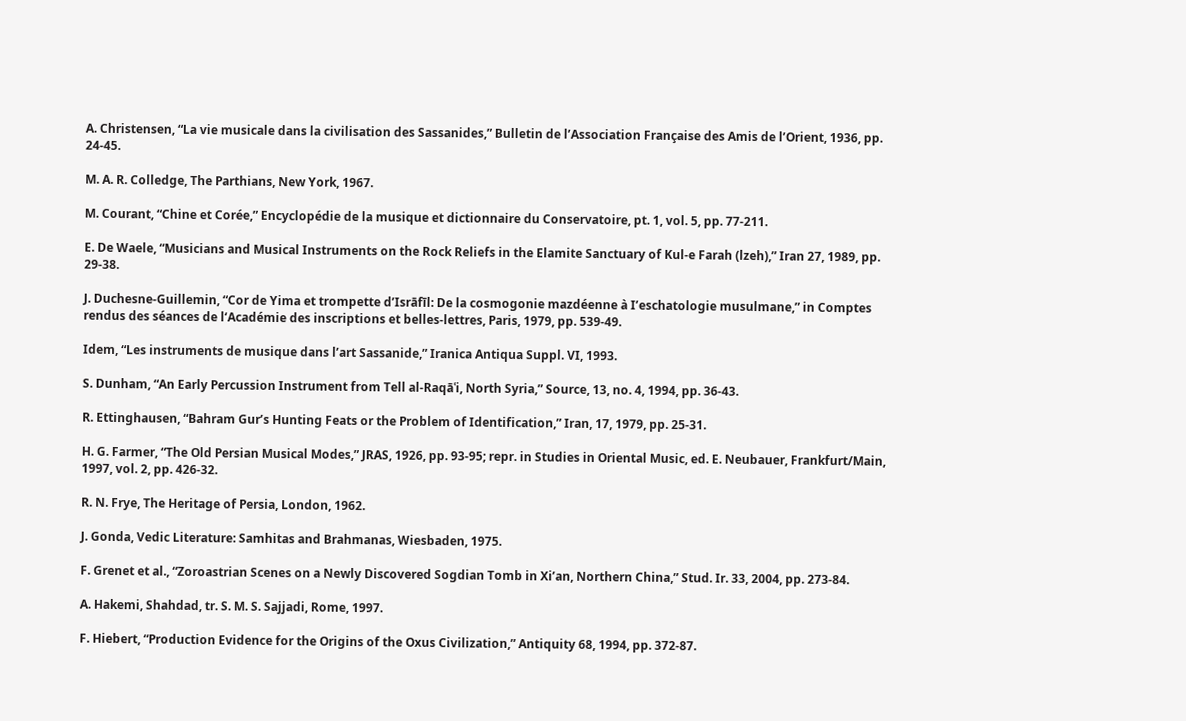A. Christensen, “La vie musicale dans la civilisation des Sassanides,” Bulletin de l’Association Française des Amis de l’Orient, 1936, pp. 24-45.

M. A. R. Colledge, The Parthians, New York, 1967.

M. Courant, “Chine et Corée,” Encyclopédie de la musique et dictionnaire du Conservatoire, pt. 1, vol. 5, pp. 77-211.

E. De Waele, “Musicians and Musical Instruments on the Rock Reliefs in the Elamite Sanctuary of Kul-e Farah (lzeh),” Iran 27, 1989, pp. 29-38.

J. Duchesne-Guillemin, “Cor de Yima et trompette d’Isrāfīl: De la cosmogonie mazdéenne à I’eschatologie musulmane,” in Comptes rendus des séances de l‘Académie des inscriptions et belles-lettres, Paris, 1979, pp. 539-49.

Idem, “Les instruments de musique dans l’art Sassanide,” Iranica Antiqua Suppl. VI, 1993.

S. Dunham, “An Early Percussion Instrument from Tell al-Raqāʿi, North Syria,” Source, 13, no. 4, 1994, pp. 36-43.

R. Ettinghausen, “Bahram Gur’s Hunting Feats or the Problem of Identification,” Iran, 17, 1979, pp. 25-31.

H. G. Farmer, “The Old Persian Musical Modes,” JRAS, 1926, pp. 93-95; repr. in Studies in Oriental Music, ed. E. Neubauer, Frankfurt/Main, 1997, vol. 2, pp. 426-32.

R. N. Frye, The Heritage of Persia, London, 1962.

J. Gonda, Vedic Literature: Samhitas and Brahmanas, Wiesbaden, 1975.

F. Grenet et al., “Zoroastrian Scenes on a Newly Discovered Sogdian Tomb in Xi’an, Northern China,” Stud. Ir. 33, 2004, pp. 273-84.

A. Hakemi, Shahdad, tr. S. M. S. Sajjadi, Rome, 1997.

F. Hiebert, “Production Evidence for the Origins of the Oxus Civilization,” Antiquity 68, 1994, pp. 372-87.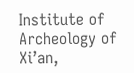Institute of Archeology of Xi’an,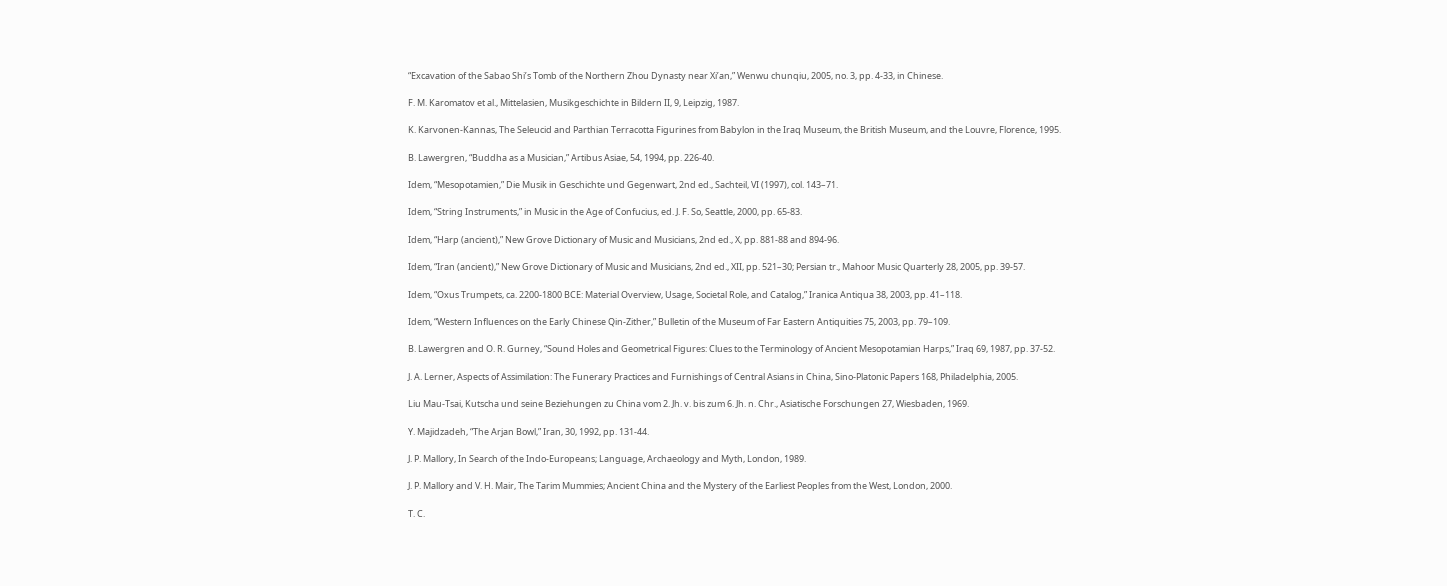“Excavation of the Sabao Shi’s Tomb of the Northern Zhou Dynasty near Xi’an,” Wenwu chunqiu, 2005, no. 3, pp. 4-33, in Chinese.

F. M. Karomatov et al., Mittelasien, Musikgeschichte in Bildern II, 9, Leipzig, 1987.

K. Karvonen-Kannas, The Seleucid and Parthian Terracotta Figurines from Babylon in the Iraq Museum, the British Museum, and the Louvre, Florence, 1995.

B. Lawergren, “Buddha as a Musician,” Artibus Asiae, 54, 1994, pp. 226-40.

Idem, “Mesopotamien,” Die Musik in Geschichte und Gegenwart, 2nd ed., Sachteil, VI (1997), col. 143–71.

Idem, “String Instruments,” in Music in the Age of Confucius, ed. J. F. So, Seattle, 2000, pp. 65-83.

Idem, “Harp (ancient),” New Grove Dictionary of Music and Musicians, 2nd ed., X, pp. 881-88 and 894-96.

Idem, “Iran (ancient),” New Grove Dictionary of Music and Musicians, 2nd ed., XII, pp. 521–30; Persian tr., Mahoor Music Quarterly 28, 2005, pp. 39-57.

Idem, “Oxus Trumpets, ca. 2200-1800 BCE: Material Overview, Usage, Societal Role, and Catalog,” Iranica Antiqua 38, 2003, pp. 41–118.

Idem, “Western Influences on the Early Chinese Qin-Zither,” Bulletin of the Museum of Far Eastern Antiquities 75, 2003, pp. 79–109.

B. Lawergren and O. R. Gurney, “Sound Holes and Geometrical Figures: Clues to the Terminology of Ancient Mesopotamian Harps,” Iraq 69, 1987, pp. 37-52.

J. A. Lerner, Aspects of Assimilation: The Funerary Practices and Furnishings of Central Asians in China, Sino-Platonic Papers 168, Philadelphia, 2005.

Liu Mau-Tsai, Kutscha und seine Beziehungen zu China vom 2. Jh. v. bis zum 6. Jh. n. Chr., Asiatische Forschungen 27, Wiesbaden, 1969.

Y. Majidzadeh, “The Arjan Bowl,” Iran, 30, 1992, pp. 131-44.

J. P. Mallory, In Search of the Indo-Europeans; Language, Archaeology and Myth, London, 1989.

J. P. Mallory and V. H. Mair, The Tarim Mummies; Ancient China and the Mystery of the Earliest Peoples from the West, London, 2000.

T. C.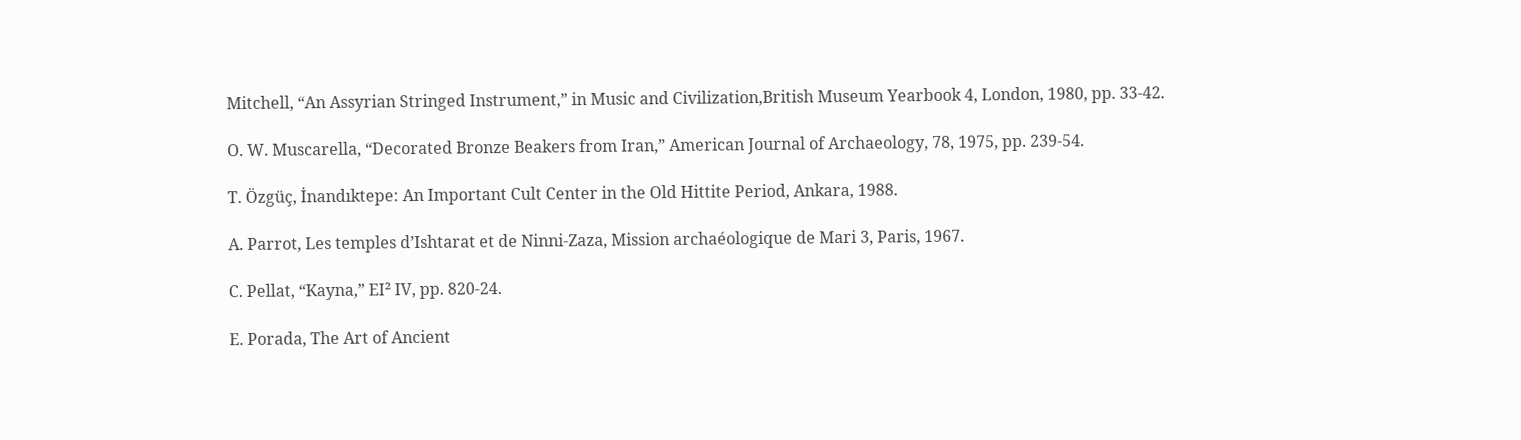Mitchell, “An Assyrian Stringed Instrument,” in Music and Civilization,British Museum Yearbook 4, London, 1980, pp. 33-42.

O. W. Muscarella, “Decorated Bronze Beakers from Iran,” American Journal of Archaeology, 78, 1975, pp. 239-54.

T. Özgüç, İnandıktepe: An Important Cult Center in the Old Hittite Period, Ankara, 1988.

A. Parrot, Les temples d’Ishtarat et de Ninni-Zaza, Mission archaéologique de Mari 3, Paris, 1967.

C. Pellat, “Kayna,” EI² IV, pp. 820-24.

E. Porada, The Art of Ancient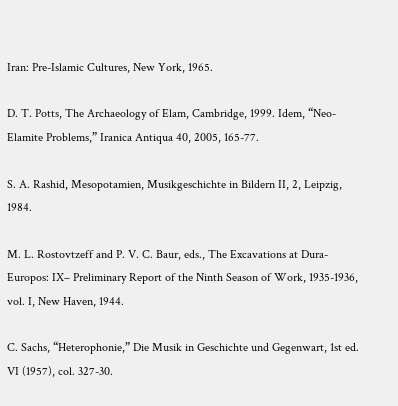Iran: Pre-Islamic Cultures, New York, 1965.

D. T. Potts, The Archaeology of Elam, Cambridge, 1999. Idem, “Neo-Elamite Problems,” Iranica Antiqua 40, 2005, 165-77.

S. A. Rashid, Mesopotamien, Musikgeschichte in Bildern II, 2, Leipzig, 1984.

M. L. Rostovtzeff and P. V. C. Baur, eds., The Excavations at Dura-Europos: IX– Preliminary Report of the Ninth Season of Work, 1935-1936, vol. I, New Haven, 1944.

C. Sachs, “Heterophonie,” Die Musik in Geschichte und Gegenwart, 1st ed. VI (1957), col. 327-30.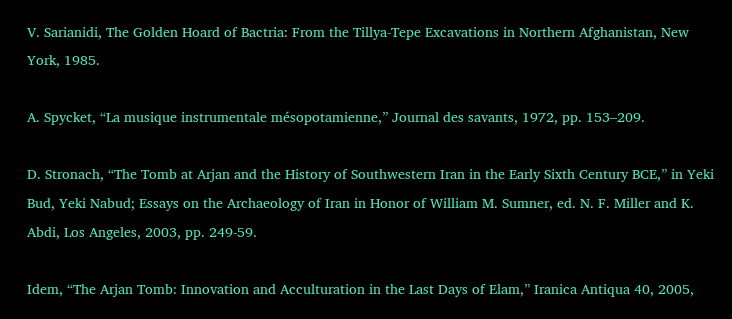V. Sarianidi, The Golden Hoard of Bactria: From the Tillya-Tepe Excavations in Northern Afghanistan, New York, 1985.

A. Spycket, “La musique instrumentale mésopotamienne,” Journal des savants, 1972, pp. 153–209.

D. Stronach, “The Tomb at Arjan and the History of Southwestern Iran in the Early Sixth Century BCE,” in Yeki Bud, Yeki Nabud; Essays on the Archaeology of Iran in Honor of William M. Sumner, ed. N. F. Miller and K. Abdi, Los Angeles, 2003, pp. 249-59.

Idem, “The Arjan Tomb: Innovation and Acculturation in the Last Days of Elam,” Iranica Antiqua 40, 2005,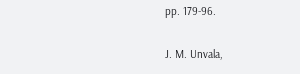pp. 179-96.

J. M. Unvala,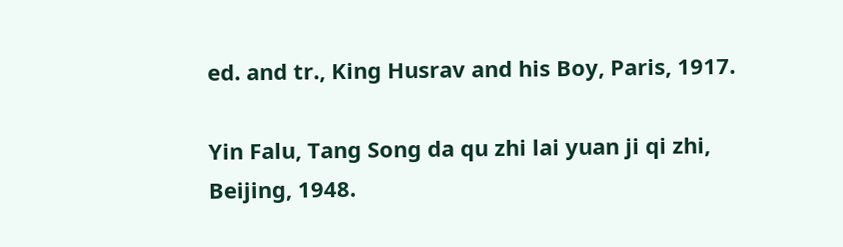ed. and tr., King Husrav and his Boy, Paris, 1917.

Yin Falu, Tang Song da qu zhi lai yuan ji qi zhi, Beijing, 1948.